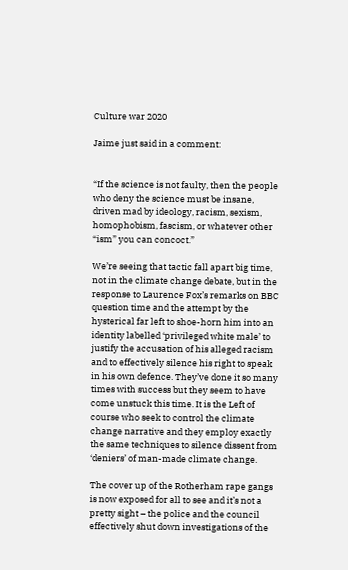Culture war 2020

Jaime just said in a comment:


“If the science is not faulty, then the people who deny the science must be insane, driven mad by ideology, racism, sexism, homophobism, fascism, or whatever other “ism” you can concoct.”

We’re seeing that tactic fall apart big time, not in the climate change debate, but in the response to Laurence Fox’s remarks on BBC question time and the attempt by the hysterical far left to shoe-horn him into an identity labelled ‘privileged white male’ to justify the accusation of his alleged racism and to effectively silence his right to speak in his own defence. They’ve done it so many times with success but they seem to have come unstuck this time. It is the Left of course who seek to control the climate change narrative and they employ exactly the same techniques to silence dissent from ‘deniers’ of man-made climate change.

The cover up of the Rotherham rape gangs is now exposed for all to see and it’s not a pretty sight – the police and the council effectively shut down investigations of the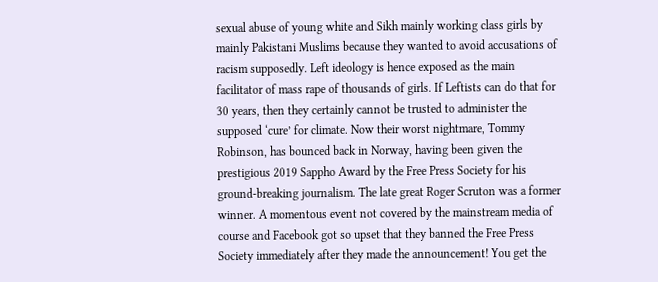sexual abuse of young white and Sikh mainly working class girls by mainly Pakistani Muslims because they wanted to avoid accusations of racism supposedly. Left ideology is hence exposed as the main facilitator of mass rape of thousands of girls. If Leftists can do that for 30 years, then they certainly cannot be trusted to administer the supposed ‘cure’ for climate. Now their worst nightmare, Tommy Robinson, has bounced back in Norway, having been given the prestigious 2019 Sappho Award by the Free Press Society for his ground-breaking journalism. The late great Roger Scruton was a former winner. A momentous event not covered by the mainstream media of course and Facebook got so upset that they banned the Free Press Society immediately after they made the announcement! You get the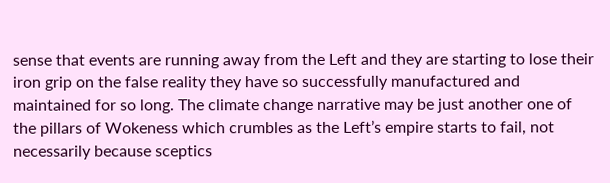sense that events are running away from the Left and they are starting to lose their iron grip on the false reality they have so successfully manufactured and maintained for so long. The climate change narrative may be just another one of the pillars of Wokeness which crumbles as the Left’s empire starts to fail, not necessarily because sceptics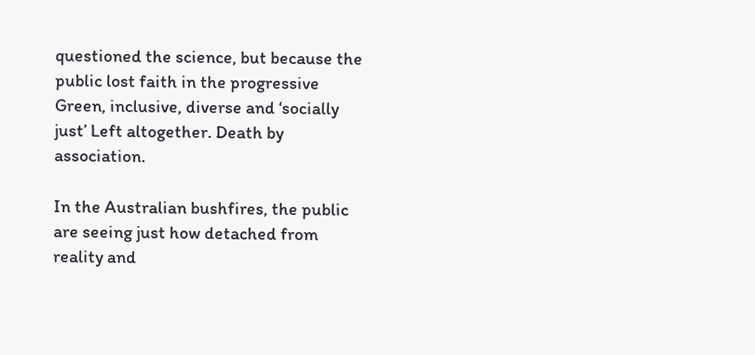questioned the science, but because the public lost faith in the progressive Green, inclusive, diverse and ‘socially just’ Left altogether. Death by association.

In the Australian bushfires, the public are seeing just how detached from reality and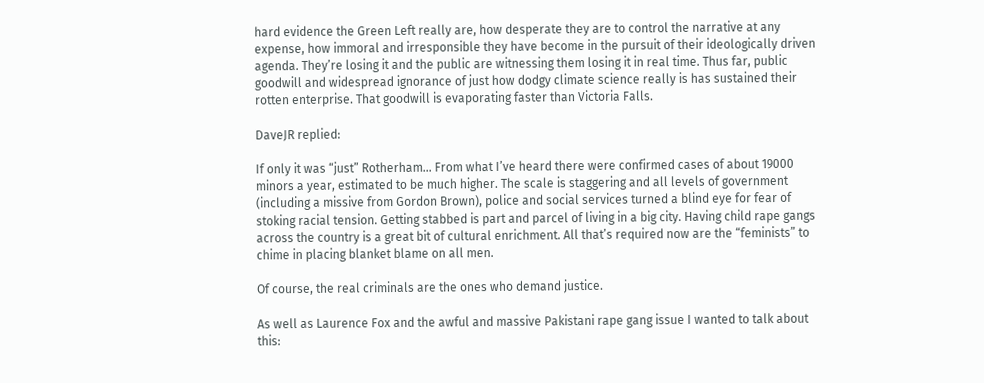hard evidence the Green Left really are, how desperate they are to control the narrative at any expense, how immoral and irresponsible they have become in the pursuit of their ideologically driven agenda. They’re losing it and the public are witnessing them losing it in real time. Thus far, public goodwill and widespread ignorance of just how dodgy climate science really is has sustained their rotten enterprise. That goodwill is evaporating faster than Victoria Falls.

DaveJR replied:

If only it was “just” Rotherham… From what I’ve heard there were confirmed cases of about 19000 minors a year, estimated to be much higher. The scale is staggering and all levels of government (including a missive from Gordon Brown), police and social services turned a blind eye for fear of stoking racial tension. Getting stabbed is part and parcel of living in a big city. Having child rape gangs across the country is a great bit of cultural enrichment. All that’s required now are the “feminists” to chime in placing blanket blame on all men.

Of course, the real criminals are the ones who demand justice.

As well as Laurence Fox and the awful and massive Pakistani rape gang issue I wanted to talk about this: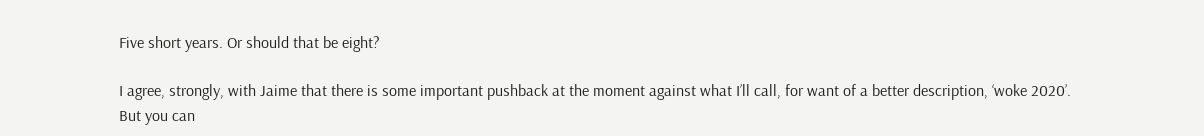Five short years. Or should that be eight?

I agree, strongly, with Jaime that there is some important pushback at the moment against what I’ll call, for want of a better description, ‘woke 2020’. But you can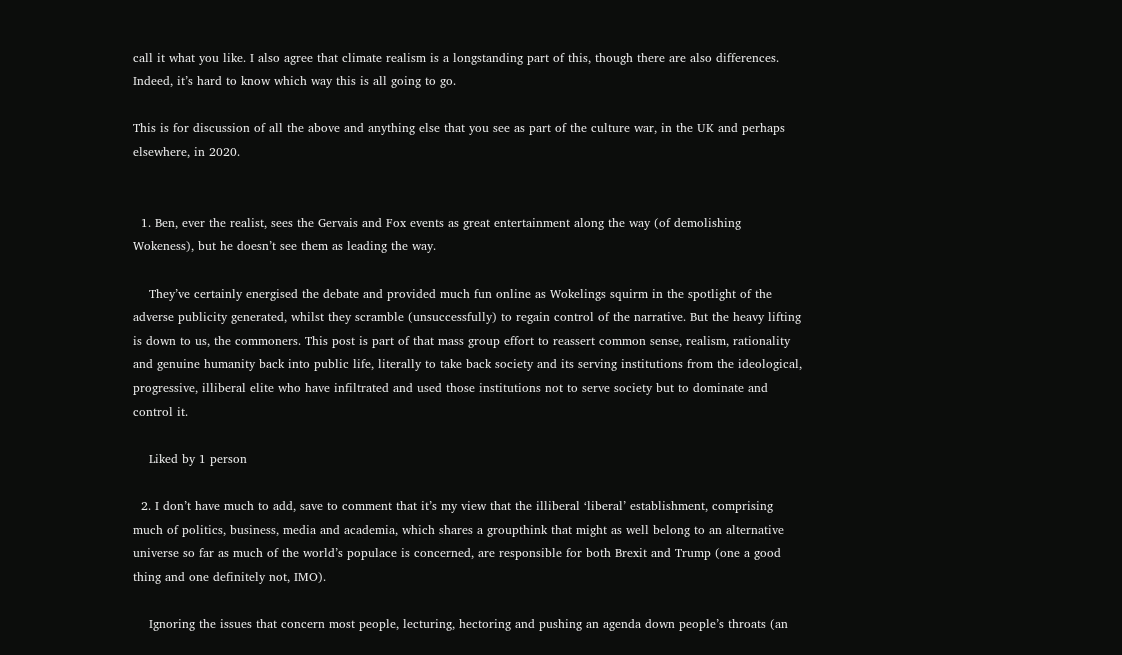call it what you like. I also agree that climate realism is a longstanding part of this, though there are also differences. Indeed, it’s hard to know which way this is all going to go.

This is for discussion of all the above and anything else that you see as part of the culture war, in the UK and perhaps elsewhere, in 2020.


  1. Ben, ever the realist, sees the Gervais and Fox events as great entertainment along the way (of demolishing Wokeness), but he doesn’t see them as leading the way.

    They’ve certainly energised the debate and provided much fun online as Wokelings squirm in the spotlight of the adverse publicity generated, whilst they scramble (unsuccessfully) to regain control of the narrative. But the heavy lifting is down to us, the commoners. This post is part of that mass group effort to reassert common sense, realism, rationality and genuine humanity back into public life, literally to take back society and its serving institutions from the ideological, progressive, illiberal elite who have infiltrated and used those institutions not to serve society but to dominate and control it.

    Liked by 1 person

  2. I don’t have much to add, save to comment that it’s my view that the illiberal ‘liberal’ establishment, comprising much of politics, business, media and academia, which shares a groupthink that might as well belong to an alternative universe so far as much of the world’s populace is concerned, are responsible for both Brexit and Trump (one a good thing and one definitely not, IMO).

    Ignoring the issues that concern most people, lecturing, hectoring and pushing an agenda down people’s throats (an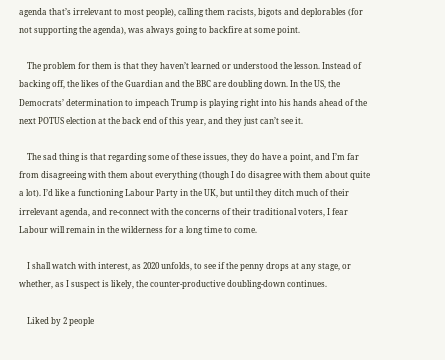agenda that’s irrelevant to most people), calling them racists, bigots and deplorables (for not supporting the agenda), was always going to backfire at some point.

    The problem for them is that they haven’t learned or understood the lesson. Instead of backing off, the likes of the Guardian and the BBC are doubling down. In the US, the Democrats’ determination to impeach Trump is playing right into his hands ahead of the next POTUS election at the back end of this year, and they just can’t see it.

    The sad thing is that regarding some of these issues, they do have a point, and I’m far from disagreeing with them about everything (though I do disagree with them about quite a lot). I’d like a functioning Labour Party in the UK, but until they ditch much of their irrelevant agenda, and re-connect with the concerns of their traditional voters, I fear Labour will remain in the wilderness for a long time to come.

    I shall watch with interest, as 2020 unfolds, to see if the penny drops at any stage, or whether, as I suspect is likely, the counter-productive doubling-down continues.

    Liked by 2 people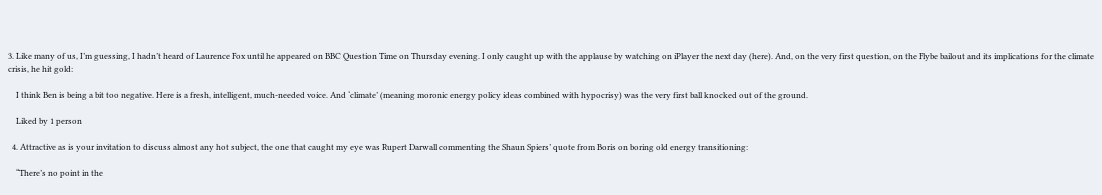3. Like many of us, I’m guessing, I hadn’t heard of Laurence Fox until he appeared on BBC Question Time on Thursday evening. I only caught up with the applause by watching on iPlayer the next day (here). And, on the very first question, on the Flybe bailout and its implications for the climate crisis, he hit gold:

    I think Ben is being a bit too negative. Here is a fresh, intelligent, much-needed voice. And ‘climate’ (meaning moronic energy policy ideas combined with hypocrisy) was the very first ball knocked out of the ground.

    Liked by 1 person

  4. Attractive as is your invitation to discuss almost any hot subject, the one that caught my eye was Rupert Darwall commenting the Shaun Spiers’ quote from Boris on boring old energy transitioning:

    “There’s no point in the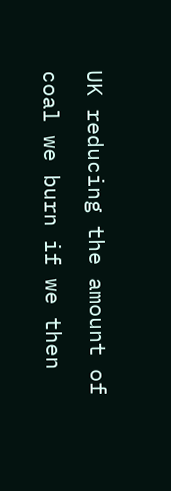UK reducing the amount of coal we burn if we then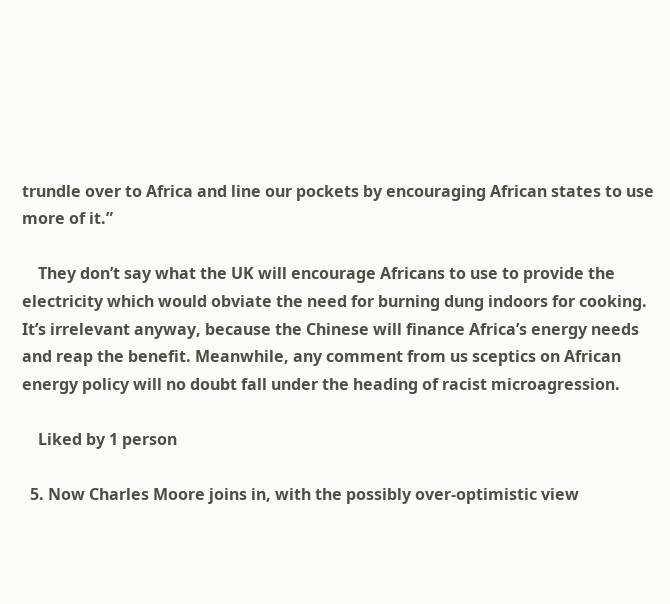trundle over to Africa and line our pockets by encouraging African states to use more of it.”

    They don’t say what the UK will encourage Africans to use to provide the electricity which would obviate the need for burning dung indoors for cooking. It’s irrelevant anyway, because the Chinese will finance Africa’s energy needs and reap the benefit. Meanwhile, any comment from us sceptics on African energy policy will no doubt fall under the heading of racist microagression.

    Liked by 1 person

  5. Now Charles Moore joins in, with the possibly over-optimistic view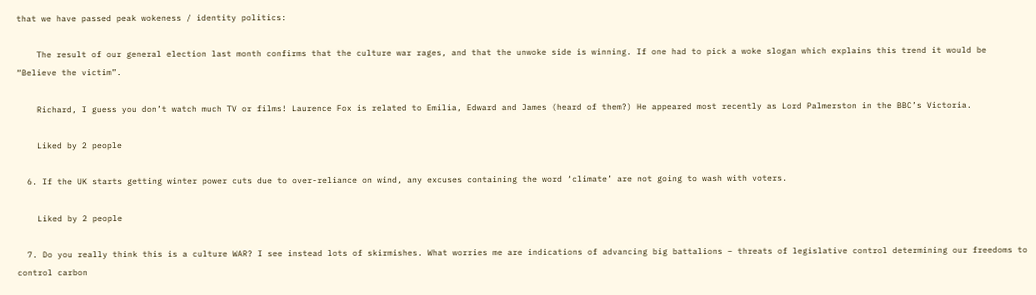that we have passed peak wokeness / identity politics:

    The result of our general election last month confirms that the culture war rages, and that the unwoke side is winning. If one had to pick a woke slogan which explains this trend it would be “Believe the victim”.

    Richard, I guess you don’t watch much TV or films! Laurence Fox is related to Emilia, Edward and James (heard of them?) He appeared most recently as Lord Palmerston in the BBC’s Victoria.

    Liked by 2 people

  6. If the UK starts getting winter power cuts due to over-reliance on wind, any excuses containing the word ‘climate’ are not going to wash with voters.

    Liked by 2 people

  7. Do you really think this is a culture WAR? I see instead lots of skirmishes. What worries me are indications of advancing big battalions – threats of legislative control determining our freedoms to control carbon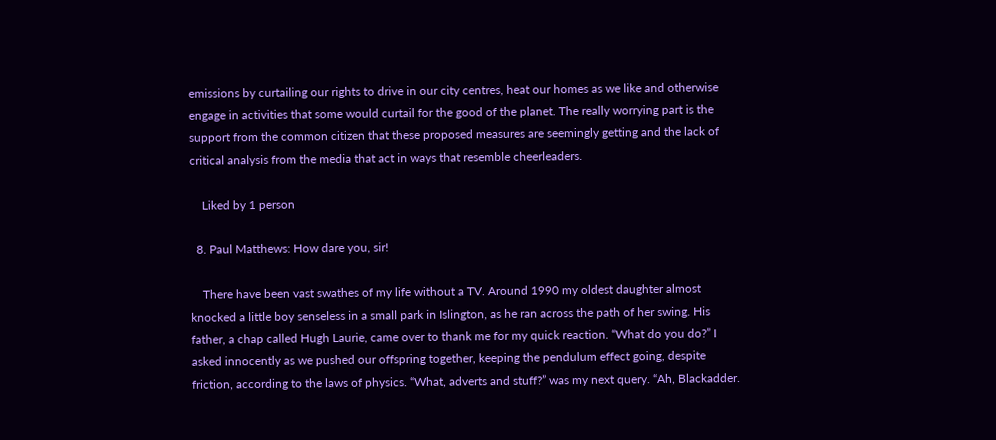emissions by curtailing our rights to drive in our city centres, heat our homes as we like and otherwise engage in activities that some would curtail for the good of the planet. The really worrying part is the support from the common citizen that these proposed measures are seemingly getting and the lack of critical analysis from the media that act in ways that resemble cheerleaders.

    Liked by 1 person

  8. Paul Matthews: How dare you, sir!

    There have been vast swathes of my life without a TV. Around 1990 my oldest daughter almost knocked a little boy senseless in a small park in Islington, as he ran across the path of her swing. His father, a chap called Hugh Laurie, came over to thank me for my quick reaction. “What do you do?” I asked innocently as we pushed our offspring together, keeping the pendulum effect going, despite friction, according to the laws of physics. “What, adverts and stuff?” was my next query. “Ah, Blackadder.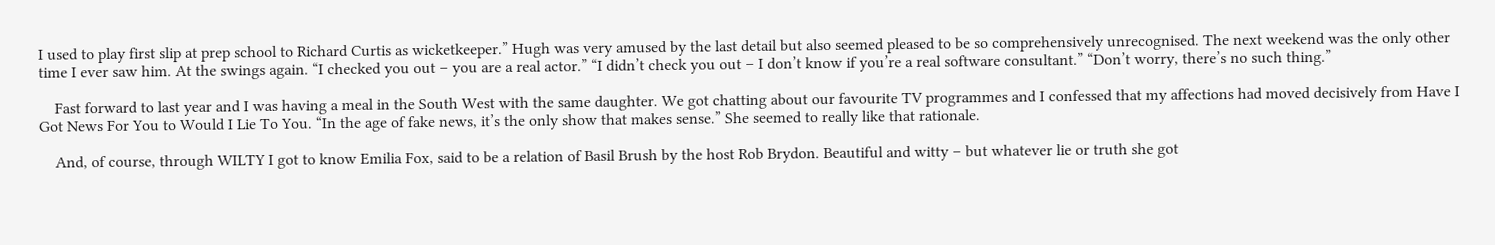I used to play first slip at prep school to Richard Curtis as wicketkeeper.” Hugh was very amused by the last detail but also seemed pleased to be so comprehensively unrecognised. The next weekend was the only other time I ever saw him. At the swings again. “I checked you out – you are a real actor.” “I didn’t check you out – I don’t know if you’re a real software consultant.” “Don’t worry, there’s no such thing.”

    Fast forward to last year and I was having a meal in the South West with the same daughter. We got chatting about our favourite TV programmes and I confessed that my affections had moved decisively from Have I Got News For You to Would I Lie To You. “In the age of fake news, it’s the only show that makes sense.” She seemed to really like that rationale.

    And, of course, through WILTY I got to know Emilia Fox, said to be a relation of Basil Brush by the host Rob Brydon. Beautiful and witty – but whatever lie or truth she got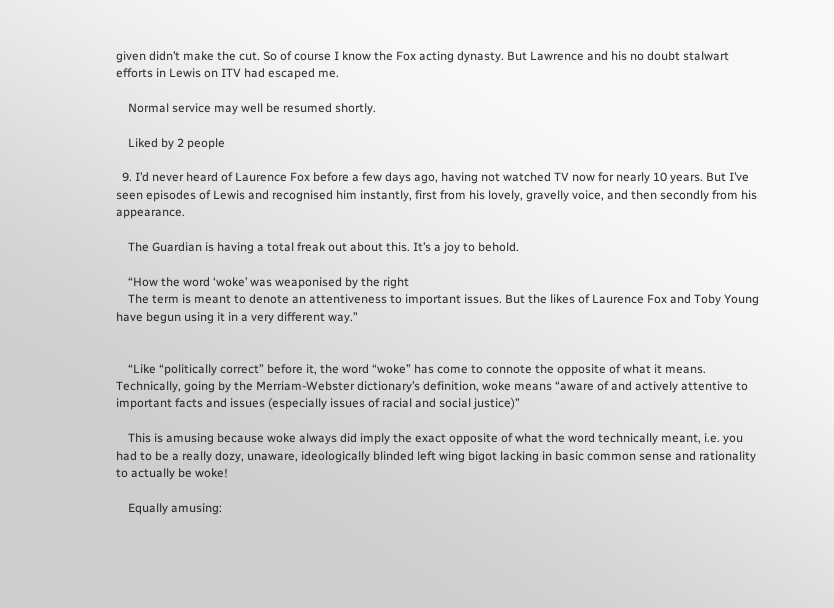given didn’t make the cut. So of course I know the Fox acting dynasty. But Lawrence and his no doubt stalwart efforts in Lewis on ITV had escaped me.

    Normal service may well be resumed shortly.

    Liked by 2 people

  9. I’d never heard of Laurence Fox before a few days ago, having not watched TV now for nearly 10 years. But I’ve seen episodes of Lewis and recognised him instantly, first from his lovely, gravelly voice, and then secondly from his appearance.

    The Guardian is having a total freak out about this. It’s a joy to behold.

    “How the word ‘woke’ was weaponised by the right
    The term is meant to denote an attentiveness to important issues. But the likes of Laurence Fox and Toby Young have begun using it in a very different way.”


    “Like “politically correct” before it, the word “woke” has come to connote the opposite of what it means. Technically, going by the Merriam-Webster dictionary’s definition, woke means “aware of and actively attentive to important facts and issues (especially issues of racial and social justice)”

    This is amusing because woke always did imply the exact opposite of what the word technically meant, i.e. you had to be a really dozy, unaware, ideologically blinded left wing bigot lacking in basic common sense and rationality to actually be woke!

    Equally amusing: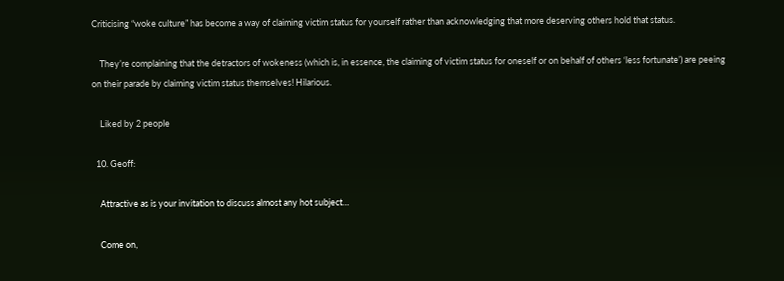Criticising “woke culture” has become a way of claiming victim status for yourself rather than acknowledging that more deserving others hold that status.

    They’re complaining that the detractors of wokeness (which is, in essence, the claiming of victim status for oneself or on behalf of others ‘less fortunate’) are peeing on their parade by claiming victim status themselves! Hilarious.

    Liked by 2 people

  10. Geoff:

    Attractive as is your invitation to discuss almost any hot subject…

    Come on,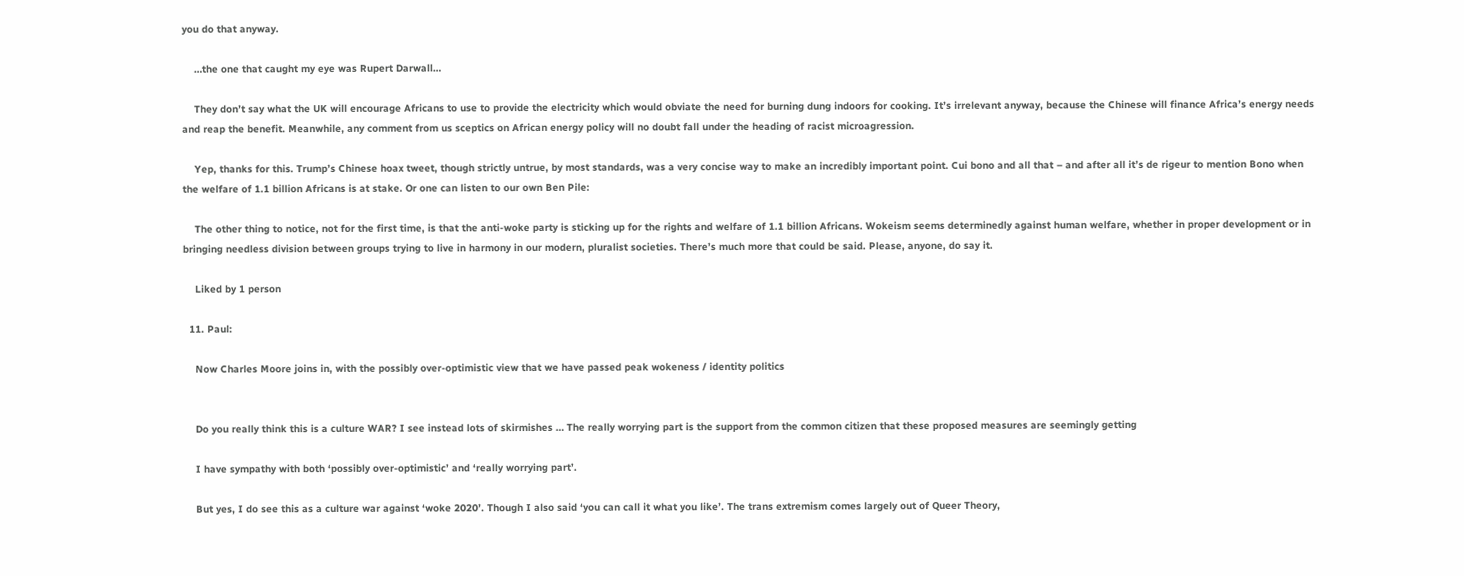you do that anyway.

    …the one that caught my eye was Rupert Darwall…

    They don’t say what the UK will encourage Africans to use to provide the electricity which would obviate the need for burning dung indoors for cooking. It’s irrelevant anyway, because the Chinese will finance Africa’s energy needs and reap the benefit. Meanwhile, any comment from us sceptics on African energy policy will no doubt fall under the heading of racist microagression.

    Yep, thanks for this. Trump’s Chinese hoax tweet, though strictly untrue, by most standards, was a very concise way to make an incredibly important point. Cui bono and all that – and after all it’s de rigeur to mention Bono when the welfare of 1.1 billion Africans is at stake. Or one can listen to our own Ben Pile:

    The other thing to notice, not for the first time, is that the anti-woke party is sticking up for the rights and welfare of 1.1 billion Africans. Wokeism seems determinedly against human welfare, whether in proper development or in bringing needless division between groups trying to live in harmony in our modern, pluralist societies. There’s much more that could be said. Please, anyone, do say it.

    Liked by 1 person

  11. Paul:

    Now Charles Moore joins in, with the possibly over-optimistic view that we have passed peak wokeness / identity politics


    Do you really think this is a culture WAR? I see instead lots of skirmishes … The really worrying part is the support from the common citizen that these proposed measures are seemingly getting

    I have sympathy with both ‘possibly over-optimistic’ and ‘really worrying part’.

    But yes, I do see this as a culture war against ‘woke 2020’. Though I also said ‘you can call it what you like’. The trans extremism comes largely out of Queer Theory,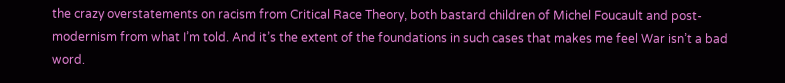the crazy overstatements on racism from Critical Race Theory, both bastard children of Michel Foucault and post-modernism from what I’m told. And it’s the extent of the foundations in such cases that makes me feel War isn’t a bad word.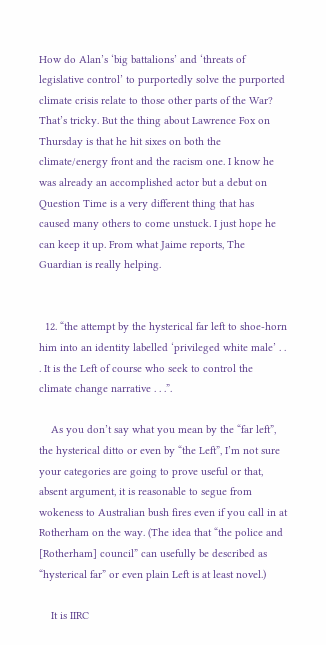How do Alan’s ‘big battalions’ and ‘threats of legislative control’ to purportedly solve the purported climate crisis relate to those other parts of the War? That’s tricky. But the thing about Lawrence Fox on Thursday is that he hit sixes on both the climate/energy front and the racism one. I know he was already an accomplished actor but a debut on Question Time is a very different thing that has caused many others to come unstuck. I just hope he can keep it up. From what Jaime reports, The Guardian is really helping.


  12. “the attempt by the hysterical far left to shoe-horn him into an identity labelled ‘privileged white male’ . . . It is the Left of course who seek to control the climate change narrative . . .”.

    As you don’t say what you mean by the “far left”, the hysterical ditto or even by “the Left”, I’m not sure your categories are going to prove useful or that, absent argument, it is reasonable to segue from wokeness to Australian bush fires even if you call in at Rotherham on the way. (The idea that “the police and [Rotherham] council” can usefully be described as “hysterical far” or even plain Left is at least novel.)

    It is IIRC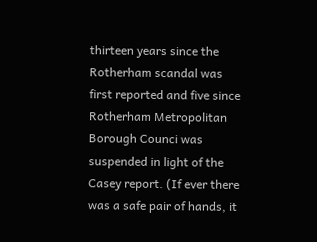thirteen years since the Rotherham scandal was first reported and five since Rotherham Metropolitan Borough Counci was suspended in light of the Casey report. (If ever there was a safe pair of hands, it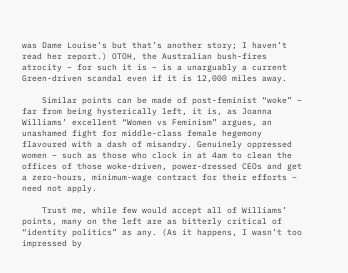was Dame Louise’s but that’s another story; I haven’t read her report.) OTOH, the Australian bush-fires atrocity – for such it is – is a unarguably a current Green-driven scandal even if it is 12,000 miles away.

    Similar points can be made of post-feminist “woke” – far from being hysterically left, it is, as Joanna Williams’ excellent “Women vs Feminism” argues, an unashamed fight for middle-class female hegemony flavoured with a dash of misandry. Genuinely oppressed women – such as those who clock in at 4am to clean the offices of those woke-driven, power-dressed CEOs and get a zero-hours, minimum-wage contract for their efforts – need not apply.

    Trust me, while few would accept all of Williams’ points, many on the left are as bitterly critical of “identity politics” as any. (As it happens, I wasn’t too impressed by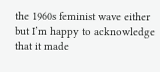the 1960s feminist wave either but I’m happy to acknowledge that it made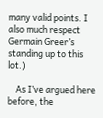many valid points. I also much respect Germain Greer’s standing up to this lot.)

    As I’ve argued here before, the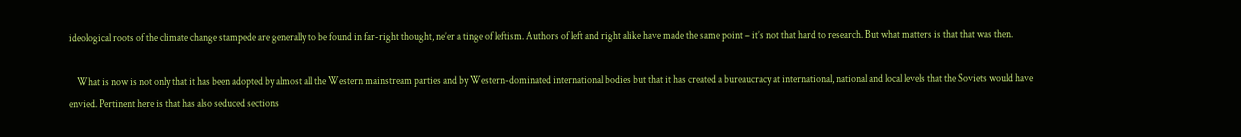ideological roots of the climate change stampede are generally to be found in far-right thought, ne’er a tinge of leftism. Authors of left and right alike have made the same point – it’s not that hard to research. But what matters is that that was then.

    What is now is not only that it has been adopted by almost all the Western mainstream parties and by Western-dominated international bodies but that it has created a bureaucracy at international, national and local levels that the Soviets would have envied. Pertinent here is that has also seduced sections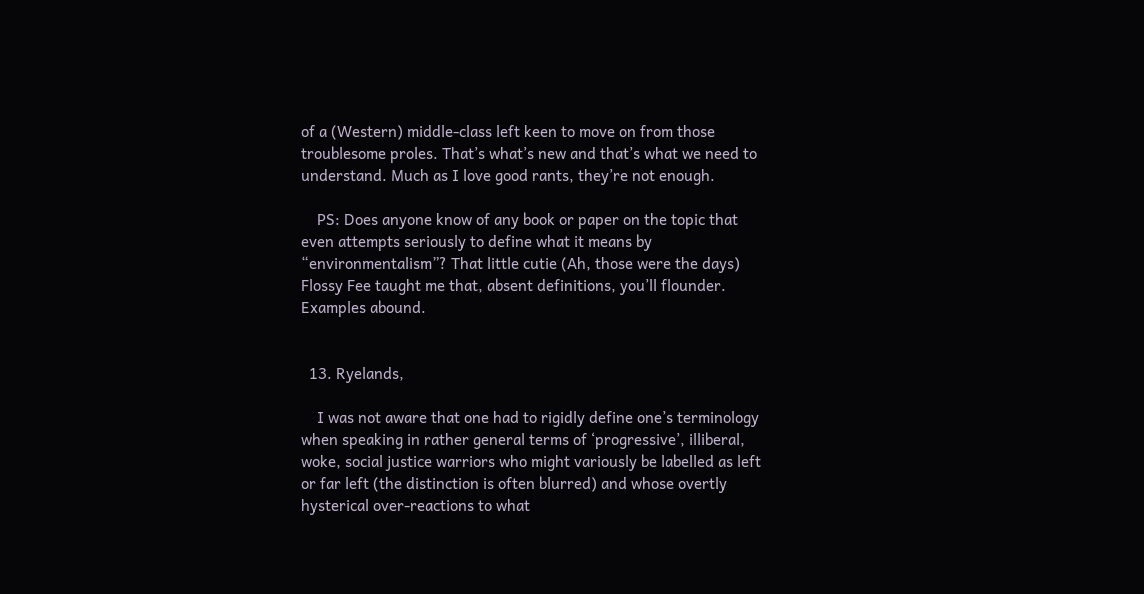of a (Western) middle-class left keen to move on from those troublesome proles. That’s what’s new and that’s what we need to understand. Much as I love good rants, they’re not enough.

    PS: Does anyone know of any book or paper on the topic that even attempts seriously to define what it means by “environmentalism”? That little cutie (Ah, those were the days) Flossy Fee taught me that, absent definitions, you’ll flounder. Examples abound.


  13. Ryelands,

    I was not aware that one had to rigidly define one’s terminology when speaking in rather general terms of ‘progressive’, illiberal, woke, social justice warriors who might variously be labelled as left or far left (the distinction is often blurred) and whose overtly hysterical over-reactions to what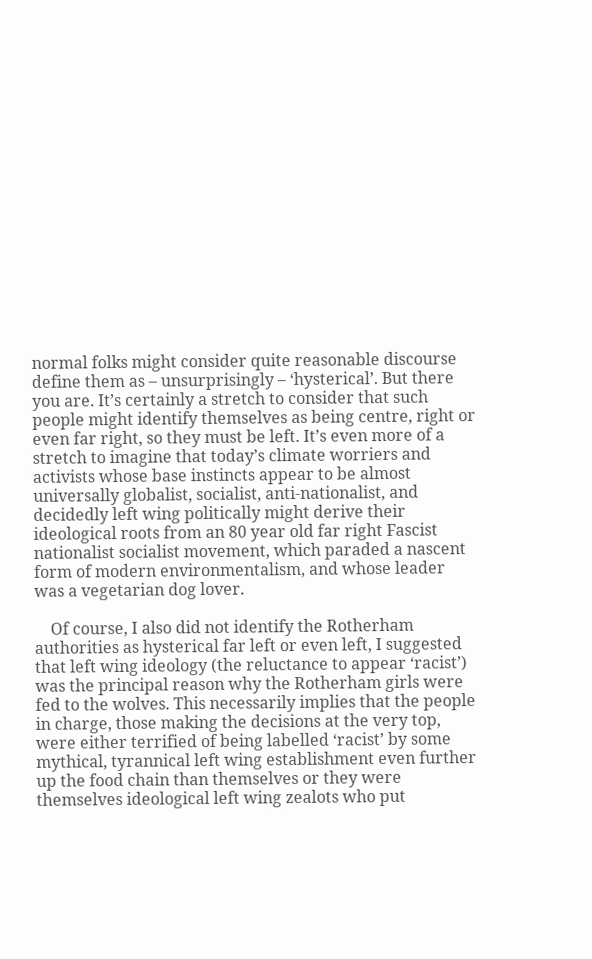normal folks might consider quite reasonable discourse define them as – unsurprisingly – ‘hysterical’. But there you are. It’s certainly a stretch to consider that such people might identify themselves as being centre, right or even far right, so they must be left. It’s even more of a stretch to imagine that today’s climate worriers and activists whose base instincts appear to be almost universally globalist, socialist, anti-nationalist, and decidedly left wing politically might derive their ideological roots from an 80 year old far right Fascist nationalist socialist movement, which paraded a nascent form of modern environmentalism, and whose leader was a vegetarian dog lover.

    Of course, I also did not identify the Rotherham authorities as hysterical far left or even left, I suggested that left wing ideology (the reluctance to appear ‘racist’) was the principal reason why the Rotherham girls were fed to the wolves. This necessarily implies that the people in charge, those making the decisions at the very top, were either terrified of being labelled ‘racist’ by some mythical, tyrannical left wing establishment even further up the food chain than themselves or they were themselves ideological left wing zealots who put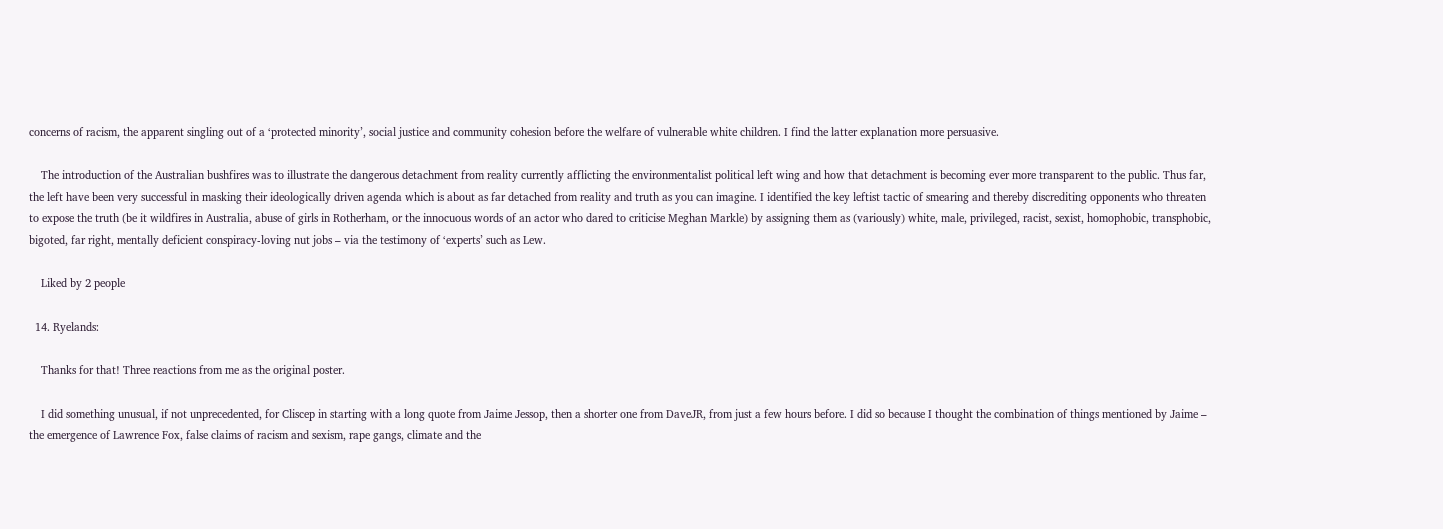concerns of racism, the apparent singling out of a ‘protected minority’, social justice and community cohesion before the welfare of vulnerable white children. I find the latter explanation more persuasive.

    The introduction of the Australian bushfires was to illustrate the dangerous detachment from reality currently afflicting the environmentalist political left wing and how that detachment is becoming ever more transparent to the public. Thus far, the left have been very successful in masking their ideologically driven agenda which is about as far detached from reality and truth as you can imagine. I identified the key leftist tactic of smearing and thereby discrediting opponents who threaten to expose the truth (be it wildfires in Australia, abuse of girls in Rotherham, or the innocuous words of an actor who dared to criticise Meghan Markle) by assigning them as (variously) white, male, privileged, racist, sexist, homophobic, transphobic, bigoted, far right, mentally deficient conspiracy-loving nut jobs – via the testimony of ‘experts’ such as Lew.

    Liked by 2 people

  14. Ryelands:

    Thanks for that! Three reactions from me as the original poster.

    I did something unusual, if not unprecedented, for Cliscep in starting with a long quote from Jaime Jessop, then a shorter one from DaveJR, from just a few hours before. I did so because I thought the combination of things mentioned by Jaime – the emergence of Lawrence Fox, false claims of racism and sexism, rape gangs, climate and the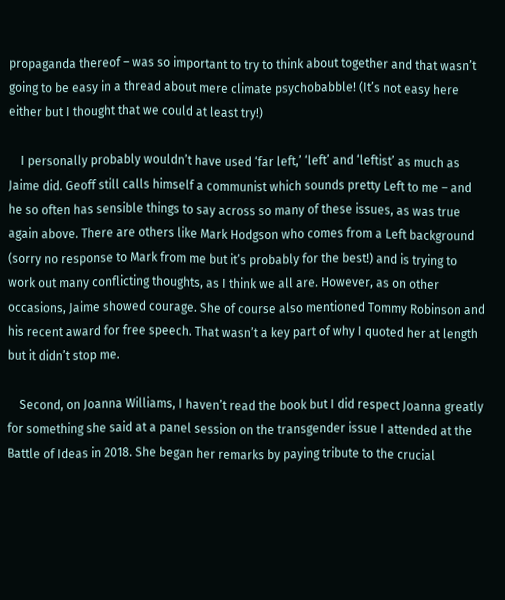propaganda thereof – was so important to try to think about together and that wasn’t going to be easy in a thread about mere climate psychobabble! (It’s not easy here either but I thought that we could at least try!)

    I personally probably wouldn’t have used ‘far left,’ ‘left’ and ‘leftist’ as much as Jaime did. Geoff still calls himself a communist which sounds pretty Left to me – and he so often has sensible things to say across so many of these issues, as was true again above. There are others like Mark Hodgson who comes from a Left background (sorry no response to Mark from me but it’s probably for the best!) and is trying to work out many conflicting thoughts, as I think we all are. However, as on other occasions, Jaime showed courage. She of course also mentioned Tommy Robinson and his recent award for free speech. That wasn’t a key part of why I quoted her at length but it didn’t stop me.

    Second, on Joanna Williams, I haven’t read the book but I did respect Joanna greatly for something she said at a panel session on the transgender issue I attended at the Battle of Ideas in 2018. She began her remarks by paying tribute to the crucial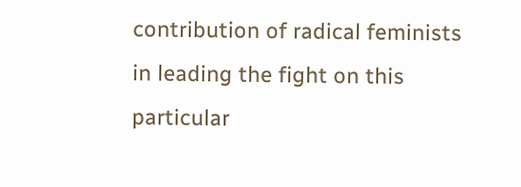contribution of radical feminists in leading the fight on this particular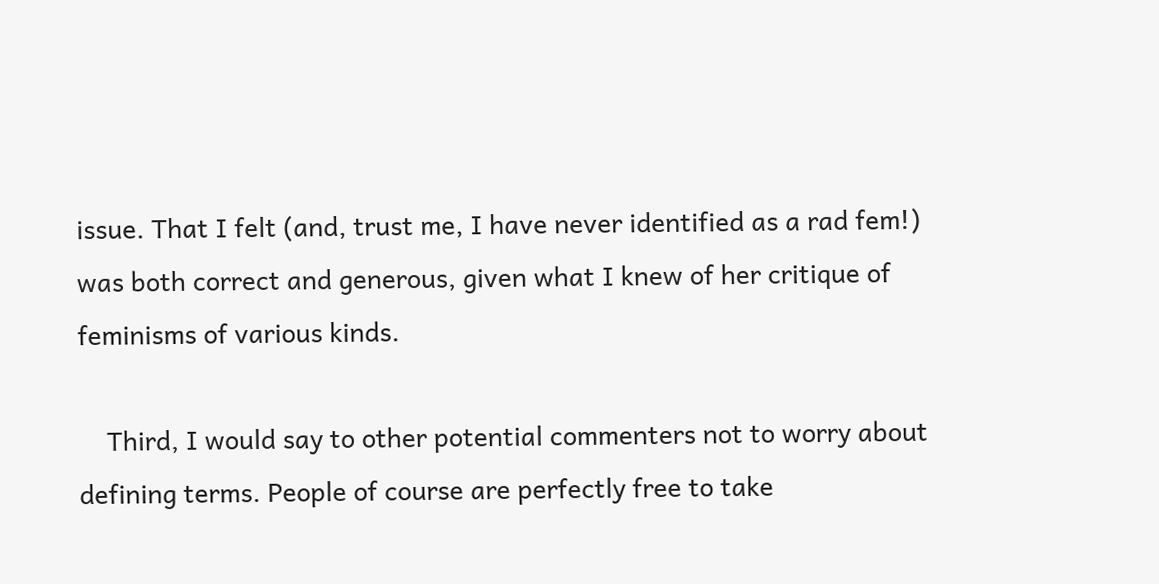issue. That I felt (and, trust me, I have never identified as a rad fem!) was both correct and generous, given what I knew of her critique of feminisms of various kinds.

    Third, I would say to other potential commenters not to worry about defining terms. People of course are perfectly free to take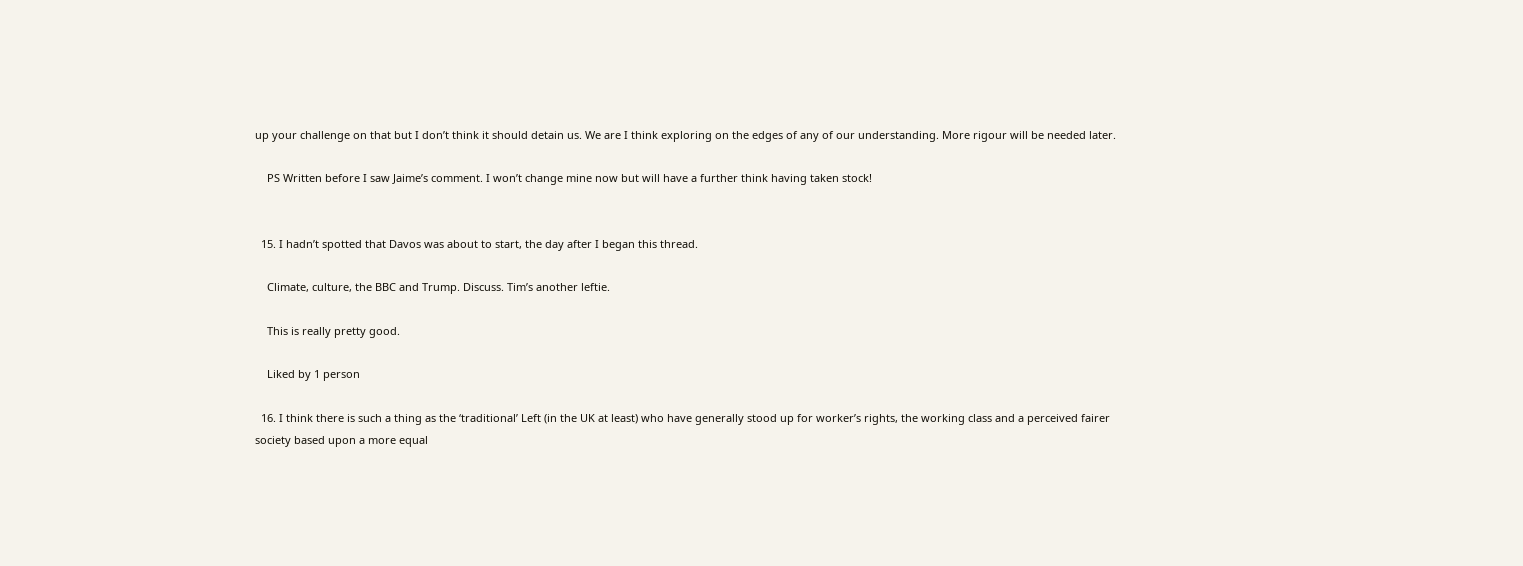up your challenge on that but I don’t think it should detain us. We are I think exploring on the edges of any of our understanding. More rigour will be needed later.

    PS Written before I saw Jaime’s comment. I won’t change mine now but will have a further think having taken stock!


  15. I hadn’t spotted that Davos was about to start, the day after I began this thread.

    Climate, culture, the BBC and Trump. Discuss. Tim’s another leftie.

    This is really pretty good.

    Liked by 1 person

  16. I think there is such a thing as the ‘traditional’ Left (in the UK at least) who have generally stood up for worker’s rights, the working class and a perceived fairer society based upon a more equal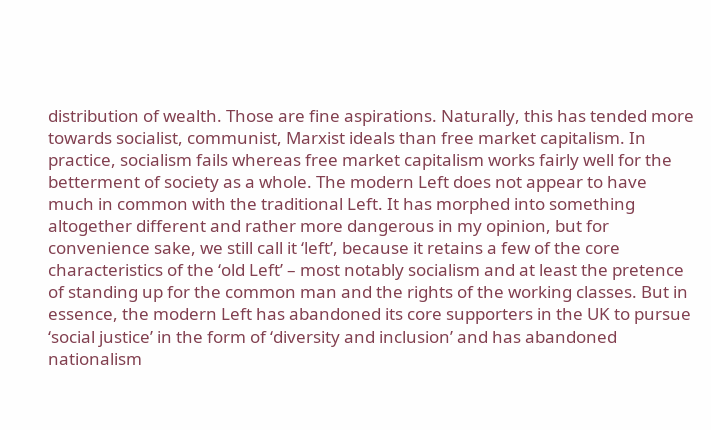distribution of wealth. Those are fine aspirations. Naturally, this has tended more towards socialist, communist, Marxist ideals than free market capitalism. In practice, socialism fails whereas free market capitalism works fairly well for the betterment of society as a whole. The modern Left does not appear to have much in common with the traditional Left. It has morphed into something altogether different and rather more dangerous in my opinion, but for convenience sake, we still call it ‘left’, because it retains a few of the core characteristics of the ‘old Left’ – most notably socialism and at least the pretence of standing up for the common man and the rights of the working classes. But in essence, the modern Left has abandoned its core supporters in the UK to pursue ‘social justice’ in the form of ‘diversity and inclusion’ and has abandoned nationalism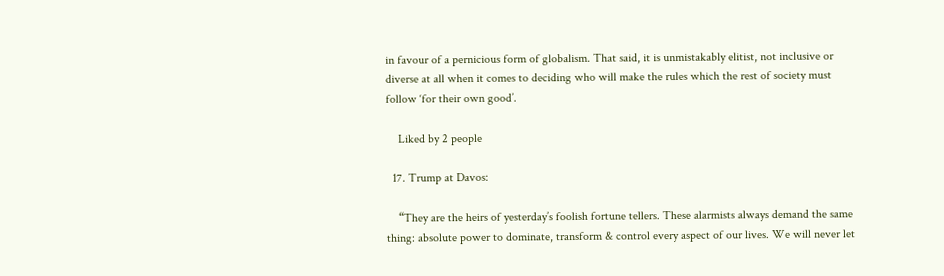in favour of a pernicious form of globalism. That said, it is unmistakably elitist, not inclusive or diverse at all when it comes to deciding who will make the rules which the rest of society must follow ‘for their own good’.

    Liked by 2 people

  17. Trump at Davos:

    “They are the heirs of yesterday’s foolish fortune tellers. These alarmists always demand the same thing: absolute power to dominate, transform & control every aspect of our lives. We will never let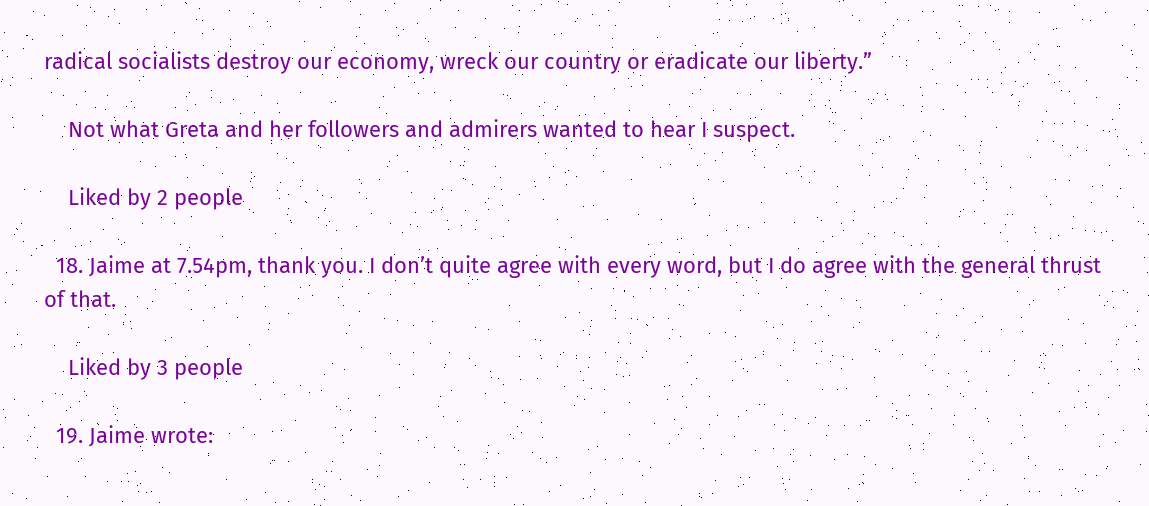radical socialists destroy our economy, wreck our country or eradicate our liberty.”

    Not what Greta and her followers and admirers wanted to hear I suspect.

    Liked by 2 people

  18. Jaime at 7.54pm, thank you. I don’t quite agree with every word, but I do agree with the general thrust of that.

    Liked by 3 people

  19. Jaime wrote: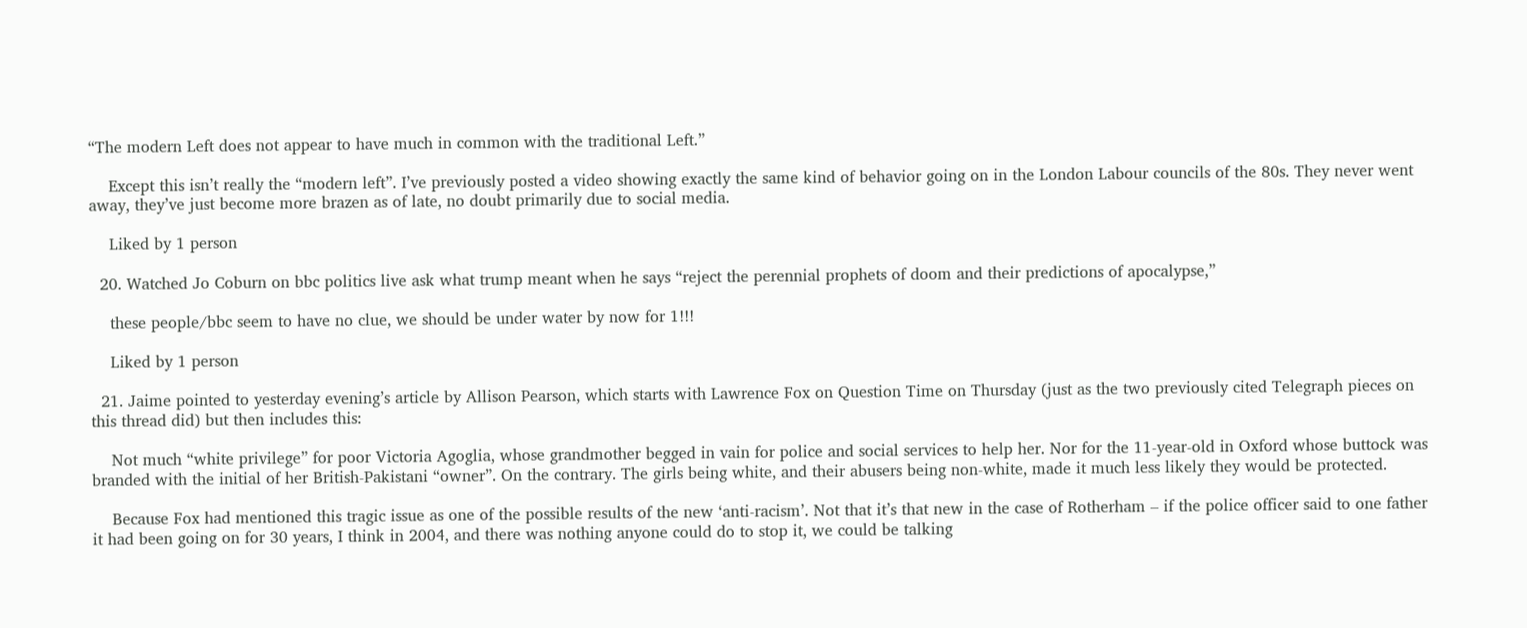“The modern Left does not appear to have much in common with the traditional Left.”

    Except this isn’t really the “modern left”. I’ve previously posted a video showing exactly the same kind of behavior going on in the London Labour councils of the 80s. They never went away, they’ve just become more brazen as of late, no doubt primarily due to social media.

    Liked by 1 person

  20. Watched Jo Coburn on bbc politics live ask what trump meant when he says “reject the perennial prophets of doom and their predictions of apocalypse,”

    these people/bbc seem to have no clue, we should be under water by now for 1!!!

    Liked by 1 person

  21. Jaime pointed to yesterday evening’s article by Allison Pearson, which starts with Lawrence Fox on Question Time on Thursday (just as the two previously cited Telegraph pieces on this thread did) but then includes this:

    Not much “white privilege” for poor Victoria Agoglia, whose grandmother begged in vain for police and social services to help her. Nor for the 11-year-old in Oxford whose buttock was branded with the initial of her British-Pakistani “owner”. On the contrary. The girls being white, and their abusers being non-white, made it much less likely they would be protected.

    Because Fox had mentioned this tragic issue as one of the possible results of the new ‘anti-racism’. Not that it’s that new in the case of Rotherham – if the police officer said to one father it had been going on for 30 years, I think in 2004, and there was nothing anyone could do to stop it, we could be talking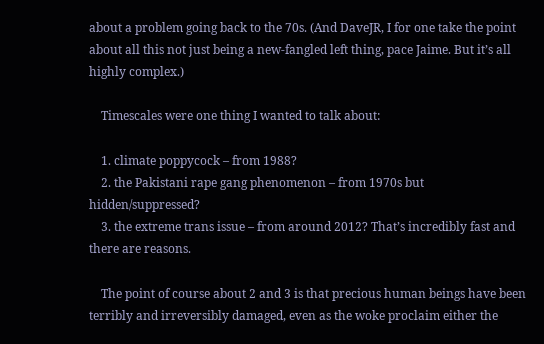about a problem going back to the 70s. (And DaveJR, I for one take the point about all this not just being a new-fangled left thing, pace Jaime. But it’s all highly complex.)

    Timescales were one thing I wanted to talk about:

    1. climate poppycock – from 1988?
    2. the Pakistani rape gang phenomenon – from 1970s but hidden/suppressed?
    3. the extreme trans issue – from around 2012? That’s incredibly fast and there are reasons.

    The point of course about 2 and 3 is that precious human beings have been terribly and irreversibly damaged, even as the woke proclaim either the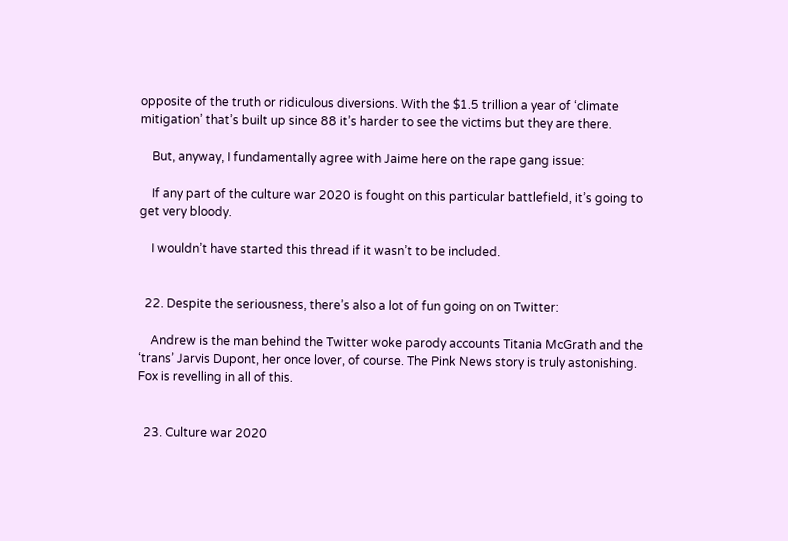opposite of the truth or ridiculous diversions. With the $1.5 trillion a year of ‘climate mitigation’ that’s built up since 88 it’s harder to see the victims but they are there.

    But, anyway, I fundamentally agree with Jaime here on the rape gang issue:

    If any part of the culture war 2020 is fought on this particular battlefield, it’s going to get very bloody.

    I wouldn’t have started this thread if it wasn’t to be included.


  22. Despite the seriousness, there’s also a lot of fun going on on Twitter:

    Andrew is the man behind the Twitter woke parody accounts Titania McGrath and the ‘trans’ Jarvis Dupont, her once lover, of course. The Pink News story is truly astonishing. Fox is revelling in all of this.


  23. Culture war 2020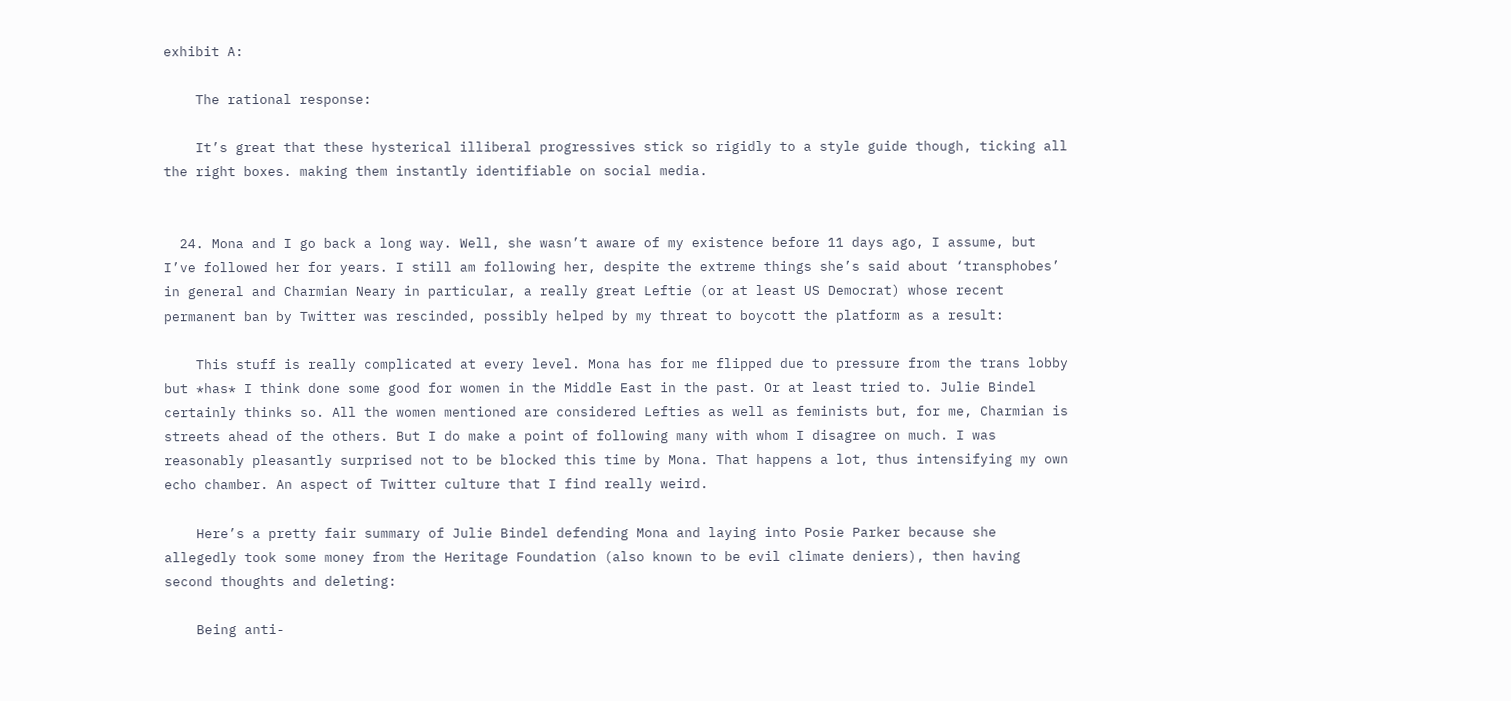exhibit A:

    The rational response:

    It’s great that these hysterical illiberal progressives stick so rigidly to a style guide though, ticking all the right boxes. making them instantly identifiable on social media.


  24. Mona and I go back a long way. Well, she wasn’t aware of my existence before 11 days ago, I assume, but I’ve followed her for years. I still am following her, despite the extreme things she’s said about ‘transphobes’ in general and Charmian Neary in particular, a really great Leftie (or at least US Democrat) whose recent permanent ban by Twitter was rescinded, possibly helped by my threat to boycott the platform as a result:

    This stuff is really complicated at every level. Mona has for me flipped due to pressure from the trans lobby but *has* I think done some good for women in the Middle East in the past. Or at least tried to. Julie Bindel certainly thinks so. All the women mentioned are considered Lefties as well as feminists but, for me, Charmian is streets ahead of the others. But I do make a point of following many with whom I disagree on much. I was reasonably pleasantly surprised not to be blocked this time by Mona. That happens a lot, thus intensifying my own echo chamber. An aspect of Twitter culture that I find really weird.

    Here’s a pretty fair summary of Julie Bindel defending Mona and laying into Posie Parker because she allegedly took some money from the Heritage Foundation (also known to be evil climate deniers), then having second thoughts and deleting:

    Being anti-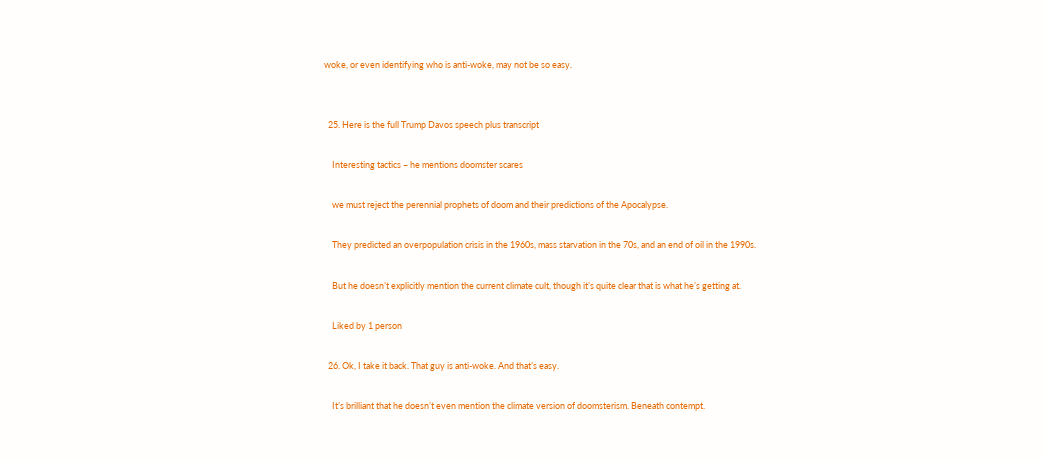woke, or even identifying who is anti-woke, may not be so easy.


  25. Here is the full Trump Davos speech plus transcript

    Interesting tactics – he mentions doomster scares

    we must reject the perennial prophets of doom and their predictions of the Apocalypse.

    They predicted an overpopulation crisis in the 1960s, mass starvation in the 70s, and an end of oil in the 1990s.

    But he doesn’t explicitly mention the current climate cult, though it’s quite clear that is what he’s getting at.

    Liked by 1 person

  26. Ok, I take it back. That guy is anti-woke. And that’s easy.

    It’s brilliant that he doesn’t even mention the climate version of doomsterism. Beneath contempt.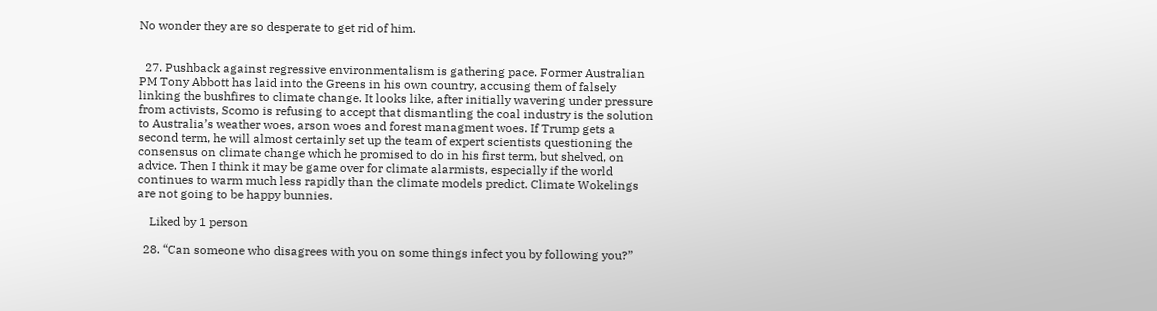No wonder they are so desperate to get rid of him.


  27. Pushback against regressive environmentalism is gathering pace. Former Australian PM Tony Abbott has laid into the Greens in his own country, accusing them of falsely linking the bushfires to climate change. It looks like, after initially wavering under pressure from activists, Scomo is refusing to accept that dismantling the coal industry is the solution to Australia’s weather woes, arson woes and forest managment woes. If Trump gets a second term, he will almost certainly set up the team of expert scientists questioning the consensus on climate change which he promised to do in his first term, but shelved, on advice. Then I think it may be game over for climate alarmists, especially if the world continues to warm much less rapidly than the climate models predict. Climate Wokelings are not going to be happy bunnies.

    Liked by 1 person

  28. “Can someone who disagrees with you on some things infect you by following you?”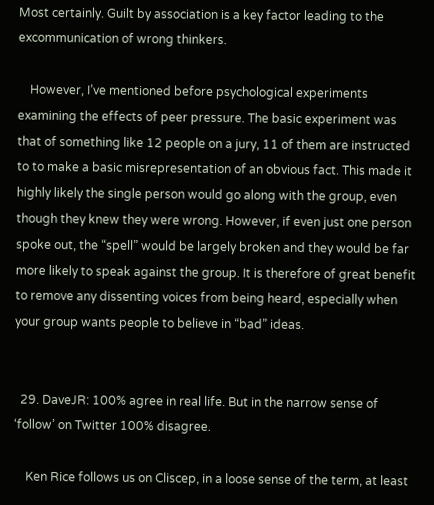Most certainly. Guilt by association is a key factor leading to the excommunication of wrong thinkers.

    However, I’ve mentioned before psychological experiments examining the effects of peer pressure. The basic experiment was that of something like 12 people on a jury, 11 of them are instructed to to make a basic misrepresentation of an obvious fact. This made it highly likely the single person would go along with the group, even though they knew they were wrong. However, if even just one person spoke out, the “spell” would be largely broken and they would be far more likely to speak against the group. It is therefore of great benefit to remove any dissenting voices from being heard, especially when your group wants people to believe in “bad” ideas.


  29. DaveJR: 100% agree in real life. But in the narrow sense of ‘follow’ on Twitter 100% disagree.

    Ken Rice follows us on Cliscep, in a loose sense of the term, at least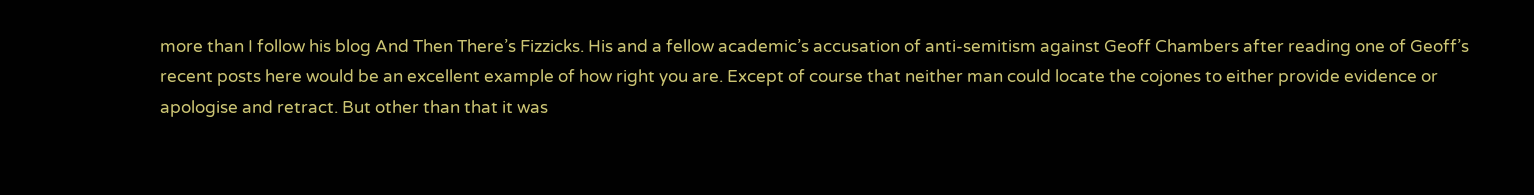more than I follow his blog And Then There’s Fizzicks. His and a fellow academic’s accusation of anti-semitism against Geoff Chambers after reading one of Geoff’s recent posts here would be an excellent example of how right you are. Except of course that neither man could locate the cojones to either provide evidence or apologise and retract. But other than that it was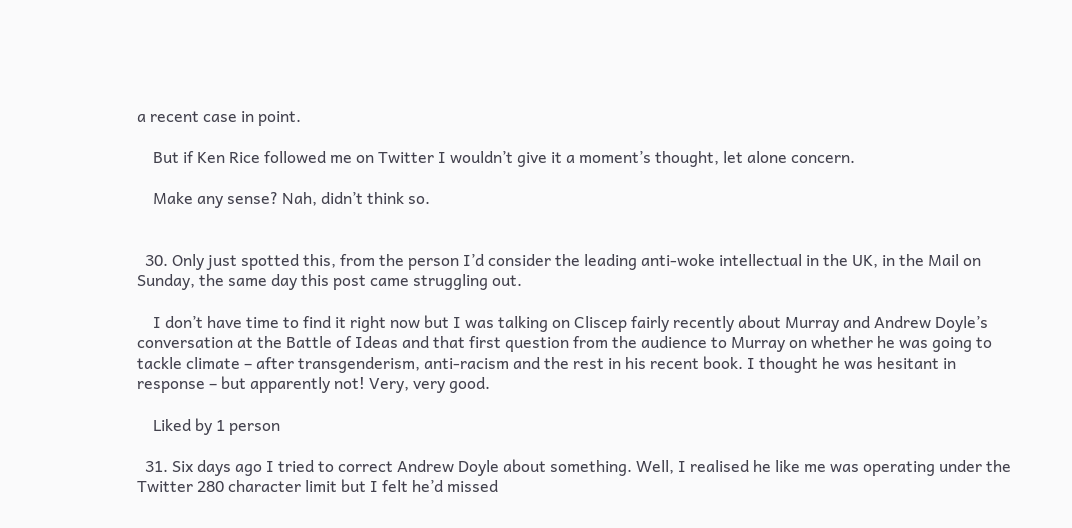a recent case in point.

    But if Ken Rice followed me on Twitter I wouldn’t give it a moment’s thought, let alone concern.

    Make any sense? Nah, didn’t think so.


  30. Only just spotted this, from the person I’d consider the leading anti-woke intellectual in the UK, in the Mail on Sunday, the same day this post came struggling out.

    I don’t have time to find it right now but I was talking on Cliscep fairly recently about Murray and Andrew Doyle’s conversation at the Battle of Ideas and that first question from the audience to Murray on whether he was going to tackle climate – after transgenderism, anti-racism and the rest in his recent book. I thought he was hesitant in response – but apparently not! Very, very good.

    Liked by 1 person

  31. Six days ago I tried to correct Andrew Doyle about something. Well, I realised he like me was operating under the Twitter 280 character limit but I felt he’d missed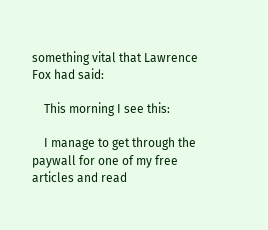something vital that Lawrence Fox had said:

    This morning I see this:

    I manage to get through the paywall for one of my free articles and read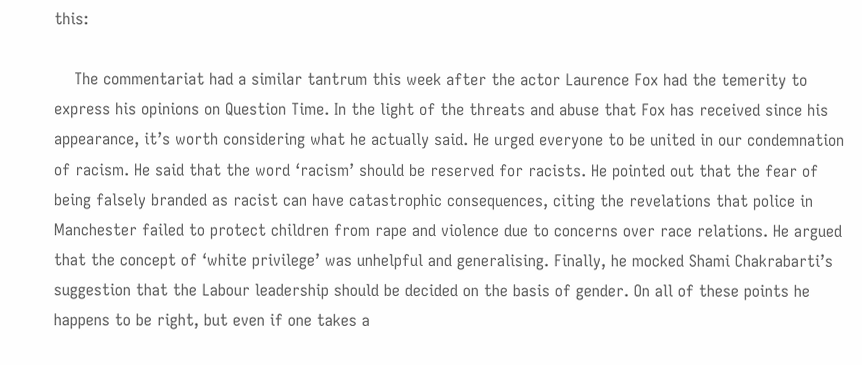this:

    The commentariat had a similar tantrum this week after the actor Laurence Fox had the temerity to express his opinions on Question Time. In the light of the threats and abuse that Fox has received since his appearance, it’s worth considering what he actually said. He urged everyone to be united in our condemnation of racism. He said that the word ‘racism’ should be reserved for racists. He pointed out that the fear of being falsely branded as racist can have catastrophic consequences, citing the revelations that police in Manchester failed to protect children from rape and violence due to concerns over race relations. He argued that the concept of ‘white privilege’ was unhelpful and generalising. Finally, he mocked Shami Chakrabarti’s suggestion that the Labour leadership should be decided on the basis of gender. On all of these points he happens to be right, but even if one takes a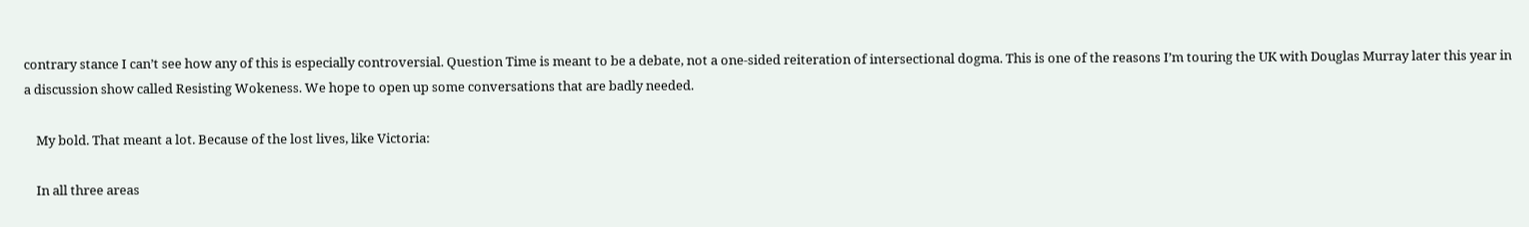contrary stance I can’t see how any of this is especially controversial. Question Time is meant to be a debate, not a one-sided reiteration of intersectional dogma. This is one of the reasons I’m touring the UK with Douglas Murray later this year in a discussion show called Resisting Wokeness. We hope to open up some conversations that are badly needed.

    My bold. That meant a lot. Because of the lost lives, like Victoria:

    In all three areas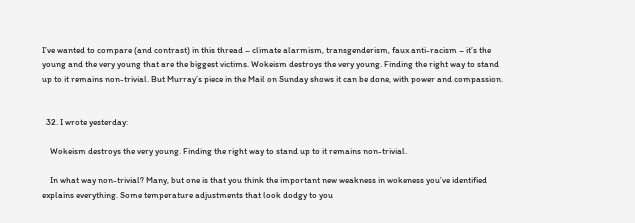I’ve wanted to compare (and contrast) in this thread – climate alarmism, transgenderism, faux anti-racism – it’s the young and the very young that are the biggest victims. Wokeism destroys the very young. Finding the right way to stand up to it remains non-trivial. But Murray’s piece in the Mail on Sunday shows it can be done, with power and compassion.


  32. I wrote yesterday:

    Wokeism destroys the very young. Finding the right way to stand up to it remains non-trivial.

    In what way non-trivial? Many, but one is that you think the important new weakness in wokeness you’ve identified explains everything. Some temperature adjustments that look dodgy to you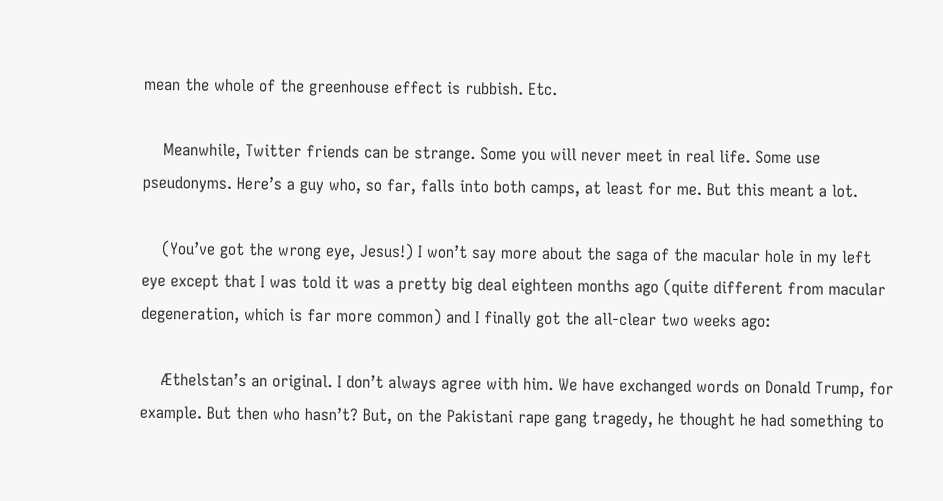mean the whole of the greenhouse effect is rubbish. Etc.

    Meanwhile, Twitter friends can be strange. Some you will never meet in real life. Some use pseudonyms. Here’s a guy who, so far, falls into both camps, at least for me. But this meant a lot.

    (You’ve got the wrong eye, Jesus!) I won’t say more about the saga of the macular hole in my left eye except that I was told it was a pretty big deal eighteen months ago (quite different from macular degeneration, which is far more common) and I finally got the all-clear two weeks ago:

    Æthelstan’s an original. I don’t always agree with him. We have exchanged words on Donald Trump, for example. But then who hasn’t? But, on the Pakistani rape gang tragedy, he thought he had something to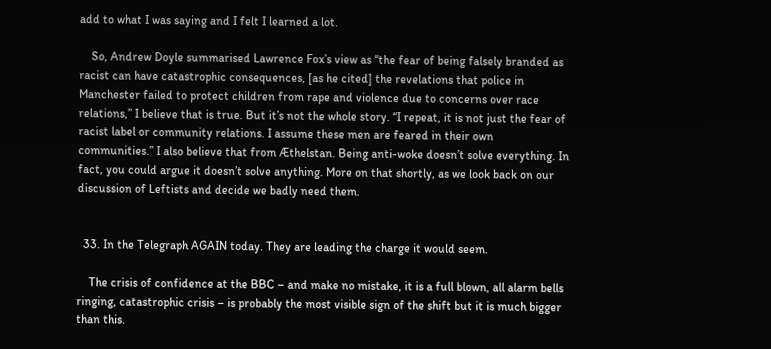add to what I was saying and I felt I learned a lot.

    So, Andrew Doyle summarised Lawrence Fox’s view as “the fear of being falsely branded as racist can have catastrophic consequences, [as he cited] the revelations that police in Manchester failed to protect children from rape and violence due to concerns over race relations,” I believe that is true. But it’s not the whole story. “I repeat, it is not just the fear of racist label or community relations. I assume these men are feared in their own communities.” I also believe that from Æthelstan. Being anti-woke doesn’t solve everything. In fact, you could argue it doesn’t solve anything. More on that shortly, as we look back on our discussion of Leftists and decide we badly need them.


  33. In the Telegraph AGAIN today. They are leading the charge it would seem.

    The crisis of confidence at the BBC – and make no mistake, it is a full blown, all alarm bells ringing, catastrophic crisis – is probably the most visible sign of the shift but it is much bigger than this.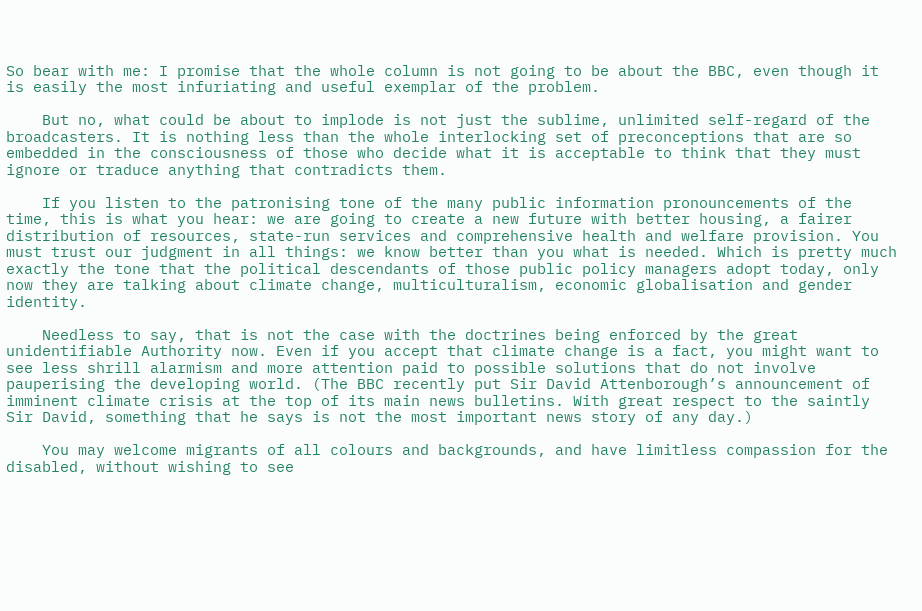So bear with me: I promise that the whole column is not going to be about the BBC, even though it is easily the most infuriating and useful exemplar of the problem.

    But no, what could be about to implode is not just the sublime, unlimited self-regard of the broadcasters. It is nothing less than the whole interlocking set of preconceptions that are so embedded in the consciousness of those who decide what it is acceptable to think that they must ignore or traduce anything that contradicts them.

    If you listen to the patronising tone of the many public information pronouncements of the time, this is what you hear: we are going to create a new future with better housing, a fairer distribution of resources, state-run services and comprehensive health and welfare provision. You must trust our judgment in all things: we know better than you what is needed. Which is pretty much exactly the tone that the political descendants of those public policy managers adopt today, only now they are talking about climate change, multiculturalism, economic globalisation and gender identity.

    Needless to say, that is not the case with the doctrines being enforced by the great unidentifiable Authority now. Even if you accept that climate change is a fact, you might want to see less shrill alarmism and more attention paid to possible solutions that do not involve pauperising the developing world. (The BBC recently put Sir David Attenborough’s announcement of imminent climate crisis at the top of its main news bulletins. With great respect to the saintly Sir David, something that he says is not the most important news story of any day.)

    You may welcome migrants of all colours and backgrounds, and have limitless compassion for the disabled, without wishing to see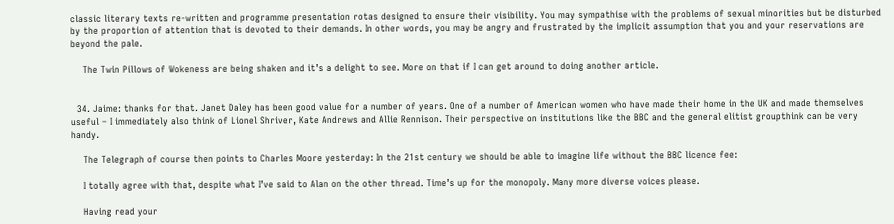classic literary texts re-written and programme presentation rotas designed to ensure their visibility. You may sympathise with the problems of sexual minorities but be disturbed by the proportion of attention that is devoted to their demands. In other words, you may be angry and frustrated by the implicit assumption that you and your reservations are beyond the pale.

    The Twin Pillows of Wokeness are being shaken and it’s a delight to see. More on that if I can get around to doing another article.


  34. Jaime: thanks for that. Janet Daley has been good value for a number of years. One of a number of American women who have made their home in the UK and made themselves useful – I immediately also think of Lionel Shriver, Kate Andrews and Allie Rennison. Their perspective on institutions like the BBC and the general elitist groupthink can be very handy.

    The Telegraph of course then points to Charles Moore yesterday: In the 21st century we should be able to imagine life without the BBC licence fee:

    I totally agree with that, despite what I’ve said to Alan on the other thread. Time’s up for the monopoly. Many more diverse voices please.

    Having read your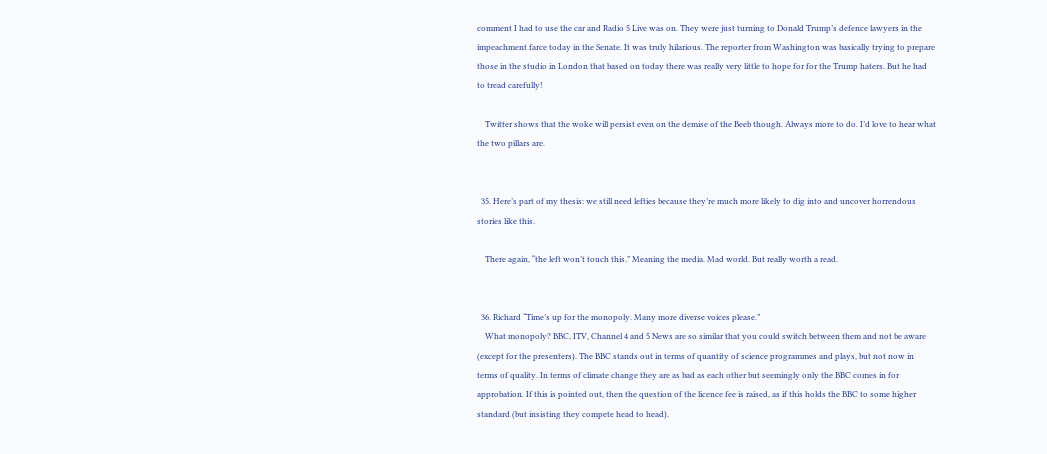comment I had to use the car and Radio 5 Live was on. They were just turning to Donald Trump’s defence lawyers in the impeachment farce today in the Senate. It was truly hilarious. The reporter from Washington was basically trying to prepare those in the studio in London that based on today there was really very little to hope for for the Trump haters. But he had to tread carefully!

    Twitter shows that the woke will persist even on the demise of the Beeb though. Always more to do. I’d love to hear what the two pillars are.


  35. Here’s part of my thesis: we still need lefties because they’re much more likely to dig into and uncover horrendous stories like this.

    There again, “the left won’t touch this.” Meaning the media. Mad world. But really worth a read.


  36. Richard “Time’s up for the monopoly. Many more diverse voices please.”
    What monopoly? BBC, ITV, Channel 4 and 5 News are so similar that you could switch between them and not be aware (except for the presenters). The BBC stands out in terms of quantity of science programmes and plays, but not now in terms of quality. In terms of climate change they are as bad as each other but seemingly only the BBC comes in for approbation. If this is pointed out, then the question of the licence fee is raised, as if this holds the BBC to some higher standard (but insisting they compete head to head).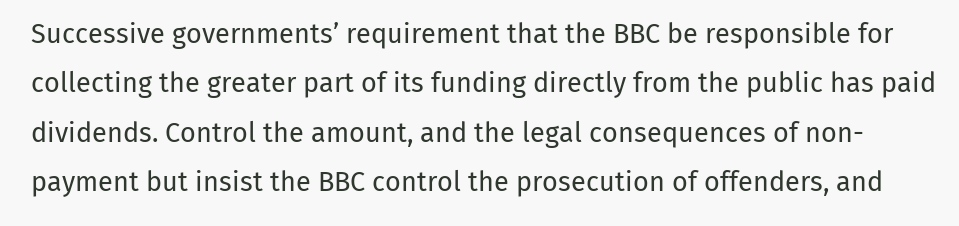Successive governments’ requirement that the BBC be responsible for collecting the greater part of its funding directly from the public has paid dividends. Control the amount, and the legal consequences of non-payment but insist the BBC control the prosecution of offenders, and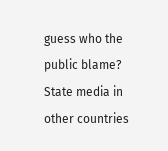guess who the public blame? State media in other countries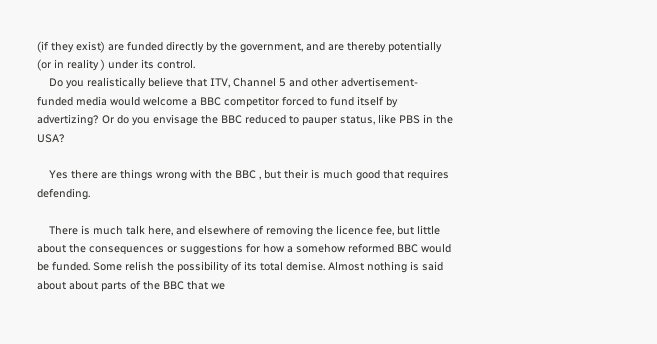(if they exist) are funded directly by the government, and are thereby potentially (or in reality ) under its control.
    Do you realistically believe that ITV, Channel 5 and other advertisement-funded media would welcome a BBC competitor forced to fund itself by advertizing? Or do you envisage the BBC reduced to pauper status, like PBS in the USA?

    Yes there are things wrong with the BBC , but their is much good that requires defending.

    There is much talk here, and elsewhere of removing the licence fee, but little about the consequences or suggestions for how a somehow reformed BBC would be funded. Some relish the possibility of its total demise. Almost nothing is said about about parts of the BBC that we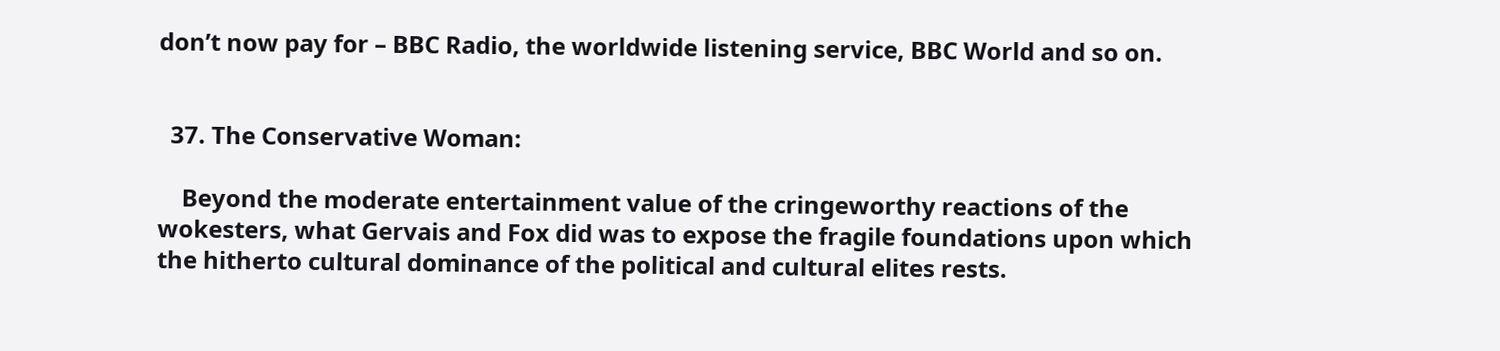don’t now pay for – BBC Radio, the worldwide listening service, BBC World and so on.


  37. The Conservative Woman:

    Beyond the moderate entertainment value of the cringeworthy reactions of the wokesters, what Gervais and Fox did was to expose the fragile foundations upon which the hitherto cultural dominance of the political and cultural elites rests.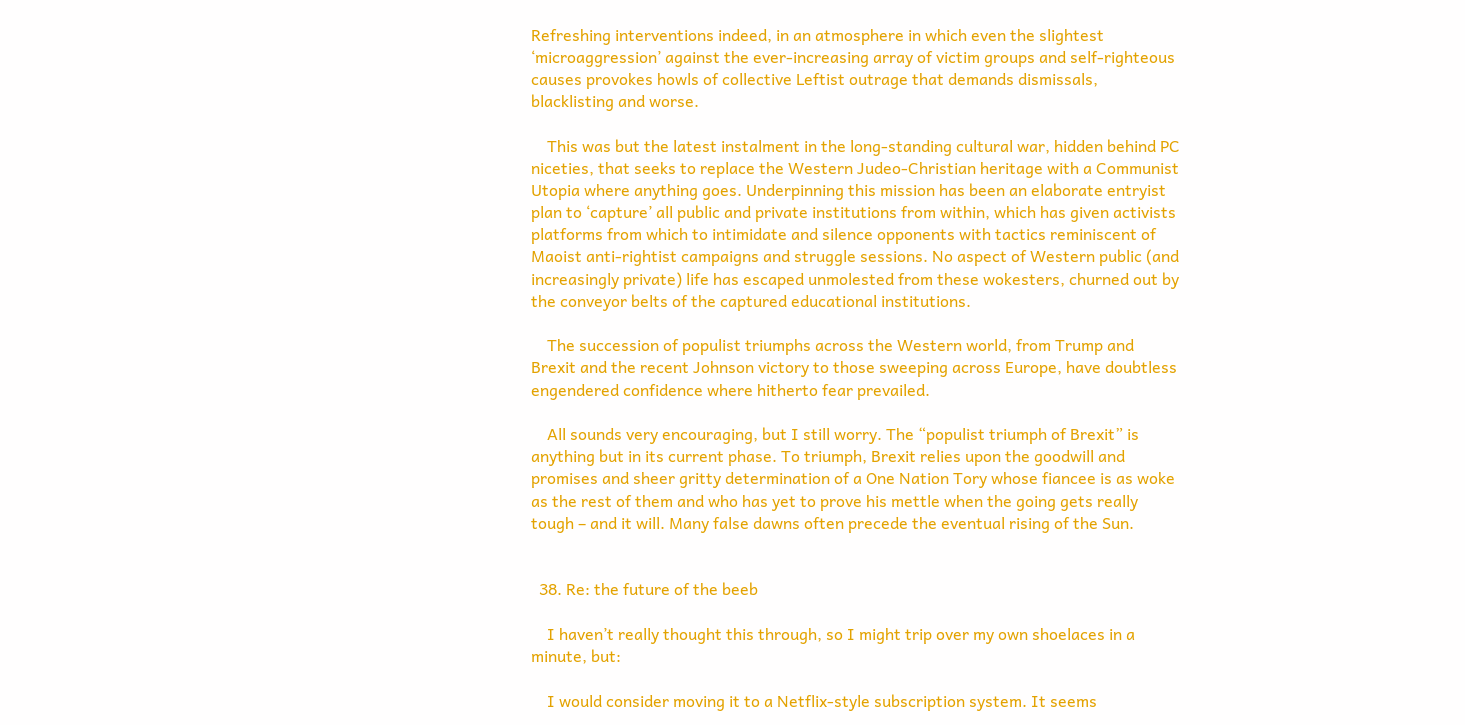Refreshing interventions indeed, in an atmosphere in which even the slightest ‘microaggression’ against the ever-increasing array of victim groups and self-righteous causes provokes howls of collective Leftist outrage that demands dismissals, blacklisting and worse.

    This was but the latest instalment in the long-standing cultural war, hidden behind PC niceties, that seeks to replace the Western Judeo-Christian heritage with a Communist Utopia where anything goes. Underpinning this mission has been an elaborate entryist plan to ‘capture’ all public and private institutions from within, which has given activists platforms from which to intimidate and silence opponents with tactics reminiscent of Maoist anti-rightist campaigns and struggle sessions. No aspect of Western public (and increasingly private) life has escaped unmolested from these wokesters, churned out by the conveyor belts of the captured educational institutions.

    The succession of populist triumphs across the Western world, from Trump and Brexit and the recent Johnson victory to those sweeping across Europe, have doubtless engendered confidence where hitherto fear prevailed.

    All sounds very encouraging, but I still worry. The “populist triumph of Brexit” is anything but in its current phase. To triumph, Brexit relies upon the goodwill and promises and sheer gritty determination of a One Nation Tory whose fiancee is as woke as the rest of them and who has yet to prove his mettle when the going gets really tough – and it will. Many false dawns often precede the eventual rising of the Sun.


  38. Re: the future of the beeb

    I haven’t really thought this through, so I might trip over my own shoelaces in a minute, but:

    I would consider moving it to a Netflix-style subscription system. It seems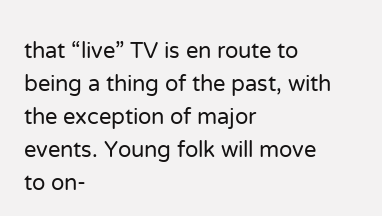that “live” TV is en route to being a thing of the past, with the exception of major events. Young folk will move to on-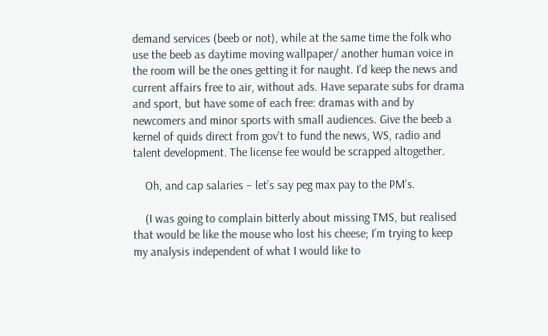demand services (beeb or not), while at the same time the folk who use the beeb as daytime moving wallpaper/ another human voice in the room will be the ones getting it for naught. I’d keep the news and current affairs free to air, without ads. Have separate subs for drama and sport, but have some of each free: dramas with and by newcomers and minor sports with small audiences. Give the beeb a kernel of quids direct from gov’t to fund the news, WS, radio and talent development. The license fee would be scrapped altogether.

    Oh, and cap salaries – let’s say peg max pay to the PM’s.

    (I was going to complain bitterly about missing TMS, but realised that would be like the mouse who lost his cheese; I’m trying to keep my analysis independent of what I would like to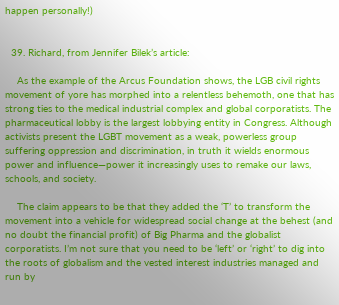happen personally!)


  39. Richard, from Jennifer Bilek’s article:

    As the example of the Arcus Foundation shows, the LGB civil rights movement of yore has morphed into a relentless behemoth, one that has strong ties to the medical industrial complex and global corporatists. The pharmaceutical lobby is the largest lobbying entity in Congress. Although activists present the LGBT movement as a weak, powerless group suffering oppression and discrimination, in truth it wields enormous power and influence—power it increasingly uses to remake our laws, schools, and society.

    The claim appears to be that they added the ‘T’ to transform the movement into a vehicle for widespread social change at the behest (and no doubt the financial profit) of Big Pharma and the globalist corporatists. I’m not sure that you need to be ‘left’ or ‘right’ to dig into the roots of globalism and the vested interest industries managed and run by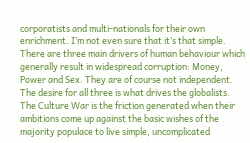corporatists and multi-nationals for their own enrichment. I’m not even sure that it’s that simple. There are three main drivers of human behaviour which generally result in widespread corruption: Money, Power and Sex. They are of course not independent. The desire for all three is what drives the globalists. The Culture War is the friction generated when their ambitions come up against the basic wishes of the majority populace to live simple, uncomplicated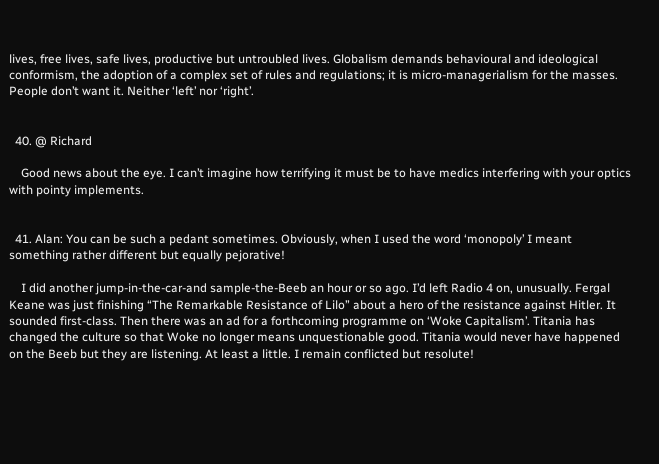lives, free lives, safe lives, productive but untroubled lives. Globalism demands behavioural and ideological conformism, the adoption of a complex set of rules and regulations; it is micro-managerialism for the masses. People don’t want it. Neither ‘left’ nor ‘right’.


  40. @ Richard

    Good news about the eye. I can’t imagine how terrifying it must be to have medics interfering with your optics with pointy implements.


  41. Alan: You can be such a pedant sometimes. Obviously, when I used the word ‘monopoly’ I meant something rather different but equally pejorative!

    I did another jump-in-the-car-and sample-the-Beeb an hour or so ago. I’d left Radio 4 on, unusually. Fergal Keane was just finishing “The Remarkable Resistance of Lilo” about a hero of the resistance against Hitler. It sounded first-class. Then there was an ad for a forthcoming programme on ‘Woke Capitalism’. Titania has changed the culture so that Woke no longer means unquestionable good. Titania would never have happened on the Beeb but they are listening. At least a little. I remain conflicted but resolute!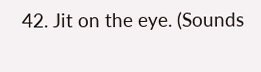42. Jit on the eye. (Sounds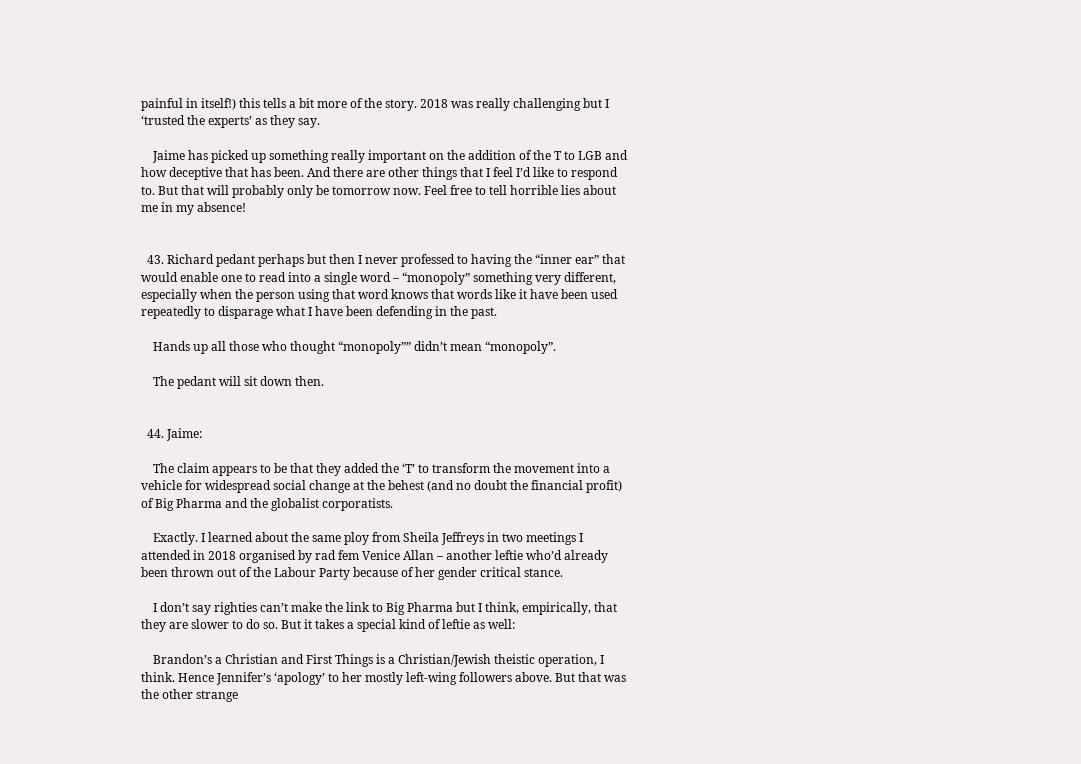painful in itself!) this tells a bit more of the story. 2018 was really challenging but I ‘trusted the experts’ as they say.

    Jaime has picked up something really important on the addition of the T to LGB and how deceptive that has been. And there are other things that I feel I’d like to respond to. But that will probably only be tomorrow now. Feel free to tell horrible lies about me in my absence!


  43. Richard pedant perhaps but then I never professed to having the “inner ear” that would enable one to read into a single word – “monopoly” something very different, especially when the person using that word knows that words like it have been used repeatedly to disparage what I have been defending in the past.

    Hands up all those who thought “monopoly”” didn’t mean “monopoly”.

    The pedant will sit down then.


  44. Jaime:

    The claim appears to be that they added the ‘T’ to transform the movement into a vehicle for widespread social change at the behest (and no doubt the financial profit) of Big Pharma and the globalist corporatists.

    Exactly. I learned about the same ploy from Sheila Jeffreys in two meetings I attended in 2018 organised by rad fem Venice Allan – another leftie who’d already been thrown out of the Labour Party because of her gender critical stance.

    I don’t say righties can’t make the link to Big Pharma but I think, empirically, that they are slower to do so. But it takes a special kind of leftie as well:

    Brandon’s a Christian and First Things is a Christian/Jewish theistic operation, I think. Hence Jennifer’s ‘apology’ to her mostly left-wing followers above. But that was the other strange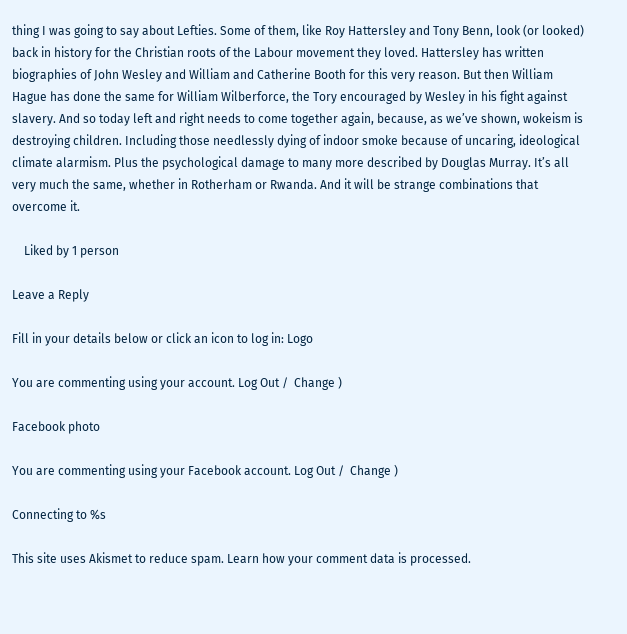thing I was going to say about Lefties. Some of them, like Roy Hattersley and Tony Benn, look (or looked) back in history for the Christian roots of the Labour movement they loved. Hattersley has written biographies of John Wesley and William and Catherine Booth for this very reason. But then William Hague has done the same for William Wilberforce, the Tory encouraged by Wesley in his fight against slavery. And so today left and right needs to come together again, because, as we’ve shown, wokeism is destroying children. Including those needlessly dying of indoor smoke because of uncaring, ideological climate alarmism. Plus the psychological damage to many more described by Douglas Murray. It’s all very much the same, whether in Rotherham or Rwanda. And it will be strange combinations that overcome it.

    Liked by 1 person

Leave a Reply

Fill in your details below or click an icon to log in: Logo

You are commenting using your account. Log Out /  Change )

Facebook photo

You are commenting using your Facebook account. Log Out /  Change )

Connecting to %s

This site uses Akismet to reduce spam. Learn how your comment data is processed.